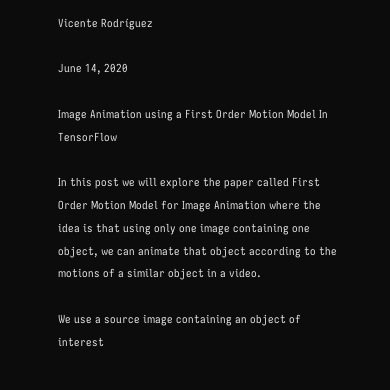Vicente Rodríguez

June 14, 2020

Image Animation using a First Order Motion Model In TensorFlow

In this post we will explore the paper called First Order Motion Model for Image Animation where the idea is that using only one image containing one object, we can animate that object according to the motions of a similar object in a video.

We use a source image containing an object of interest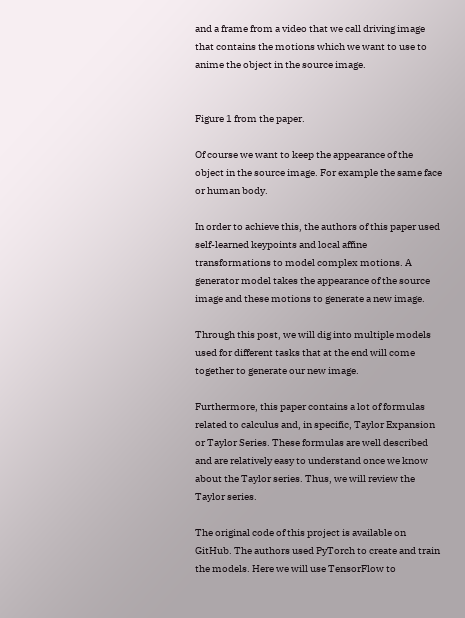and a frame from a video that we call driving image that contains the motions which we want to use to anime the object in the source image.


Figure 1 from the paper.

Of course we want to keep the appearance of the object in the source image. For example the same face or human body.

In order to achieve this, the authors of this paper used self-learned keypoints and local affine transformations to model complex motions. A generator model takes the appearance of the source image and these motions to generate a new image.

Through this post, we will dig into multiple models used for different tasks that at the end will come together to generate our new image.

Furthermore, this paper contains a lot of formulas related to calculus and, in specific, Taylor Expansion or Taylor Series. These formulas are well described and are relatively easy to understand once we know about the Taylor series. Thus, we will review the Taylor series.

The original code of this project is available on GitHub. The authors used PyTorch to create and train the models. Here we will use TensorFlow to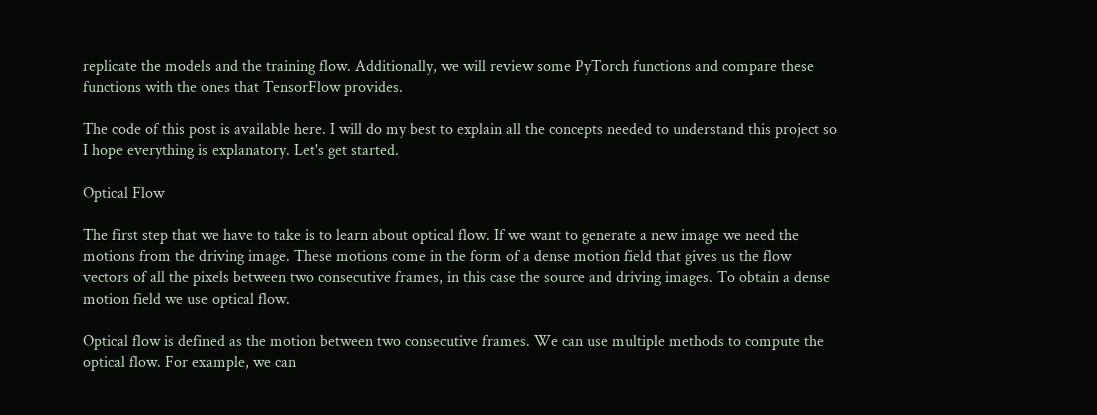replicate the models and the training flow. Additionally, we will review some PyTorch functions and compare these functions with the ones that TensorFlow provides.

The code of this post is available here. I will do my best to explain all the concepts needed to understand this project so I hope everything is explanatory. Let's get started.

Optical Flow

The first step that we have to take is to learn about optical flow. If we want to generate a new image we need the motions from the driving image. These motions come in the form of a dense motion field that gives us the flow vectors of all the pixels between two consecutive frames, in this case the source and driving images. To obtain a dense motion field we use optical flow.

Optical flow is defined as the motion between two consecutive frames. We can use multiple methods to compute the optical flow. For example, we can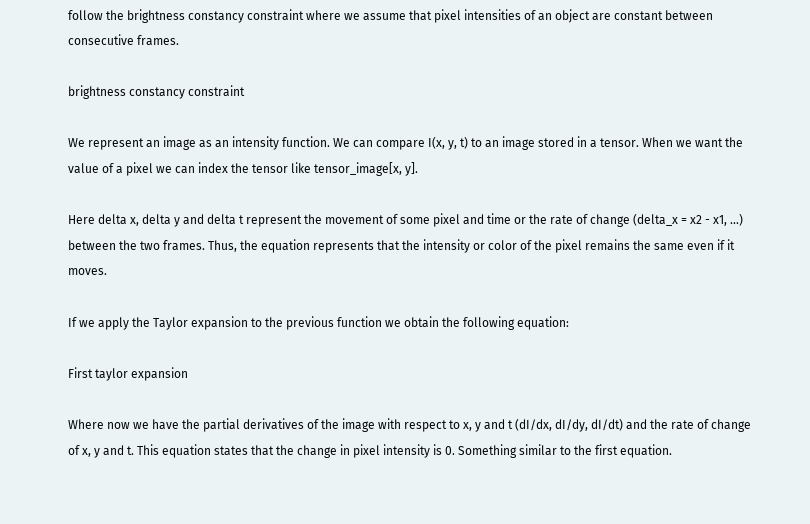follow the brightness constancy constraint where we assume that pixel intensities of an object are constant between consecutive frames.

brightness constancy constraint

We represent an image as an intensity function. We can compare I(x, y, t) to an image stored in a tensor. When we want the value of a pixel we can index the tensor like tensor_image[x, y].

Here delta x, delta y and delta t represent the movement of some pixel and time or the rate of change (delta_x = x2 - x1, ...) between the two frames. Thus, the equation represents that the intensity or color of the pixel remains the same even if it moves.

If we apply the Taylor expansion to the previous function we obtain the following equation:

First taylor expansion

Where now we have the partial derivatives of the image with respect to x, y and t (dI/dx, dI/dy, dI/dt) and the rate of change of x, y and t. This equation states that the change in pixel intensity is 0. Something similar to the first equation.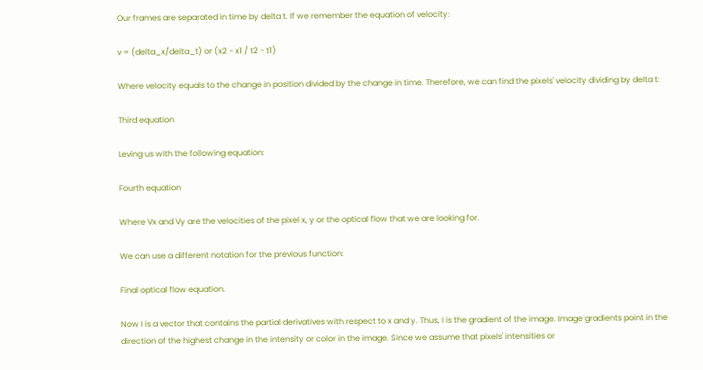Our frames are separated in time by delta t. If we remember the equation of velocity:

v = (delta_x/delta_t) or (x2 - x1 / t2 - t1)

Where velocity equals to the change in position divided by the change in time. Therefore, we can find the pixels' velocity dividing by delta t:

Third equation

Leving us with the following equation:

Fourth equation

Where Vx and Vy are the velocities of the pixel x, y or the optical flow that we are looking for.

We can use a different notation for the previous function:

Final optical flow equation.

Now I is a vector that contains the partial derivatives with respect to x and y. Thus, I is the gradient of the image. Image gradients point in the direction of the highest change in the intensity or color in the image. Since we assume that pixels' intensities or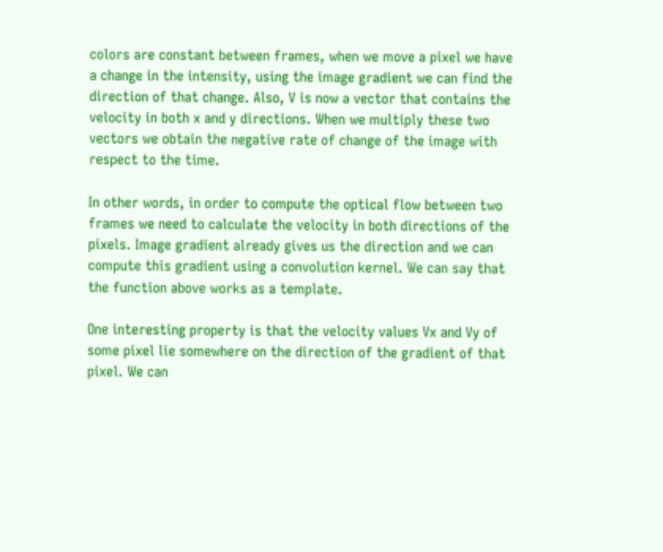colors are constant between frames, when we move a pixel we have a change in the intensity, using the image gradient we can find the direction of that change. Also, V is now a vector that contains the velocity in both x and y directions. When we multiply these two vectors we obtain the negative rate of change of the image with respect to the time.

In other words, in order to compute the optical flow between two frames we need to calculate the velocity in both directions of the pixels. Image gradient already gives us the direction and we can compute this gradient using a convolution kernel. We can say that the function above works as a template.

One interesting property is that the velocity values Vx and Vy of some pixel lie somewhere on the direction of the gradient of that pixel. We can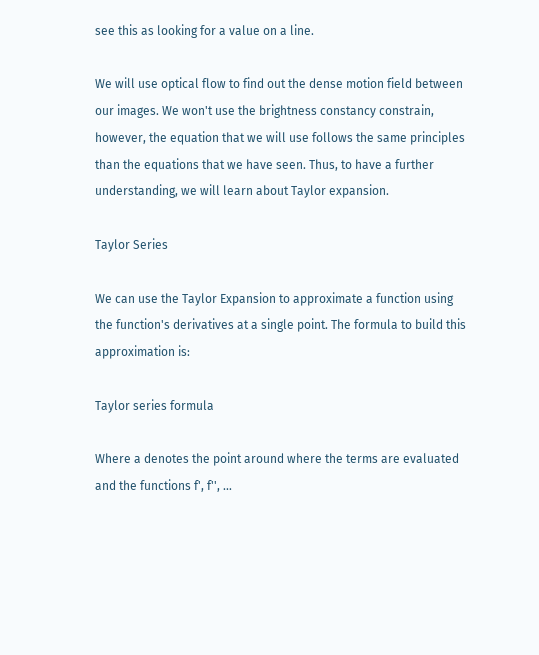see this as looking for a value on a line.

We will use optical flow to find out the dense motion field between our images. We won't use the brightness constancy constrain, however, the equation that we will use follows the same principles than the equations that we have seen. Thus, to have a further understanding, we will learn about Taylor expansion.

Taylor Series

We can use the Taylor Expansion to approximate a function using the function's derivatives at a single point. The formula to build this approximation is:

Taylor series formula

Where a denotes the point around where the terms are evaluated and the functions f', f'', ...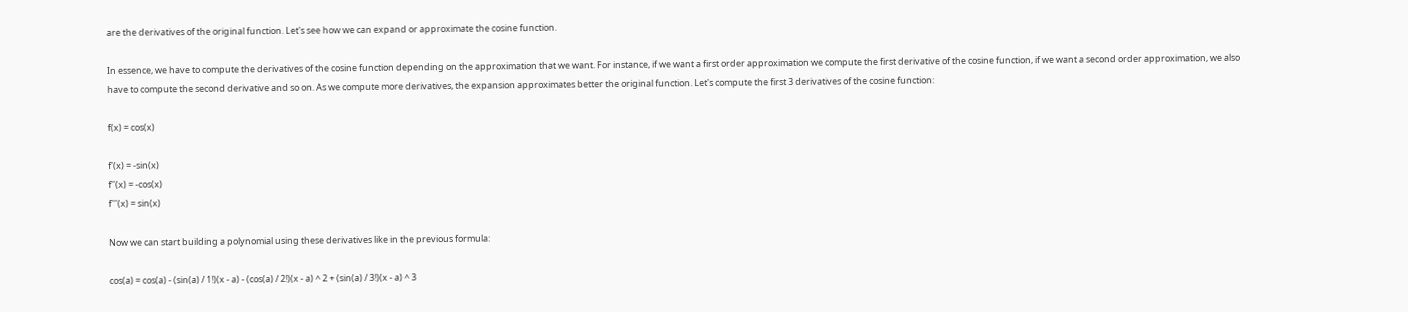are the derivatives of the original function. Let's see how we can expand or approximate the cosine function.

In essence, we have to compute the derivatives of the cosine function depending on the approximation that we want. For instance, if we want a first order approximation we compute the first derivative of the cosine function, if we want a second order approximation, we also have to compute the second derivative and so on. As we compute more derivatives, the expansion approximates better the original function. Let's compute the first 3 derivatives of the cosine function:

f(x) = cos(x)

f'(x) = -sin(x)
f''(x) = -cos(x)
f'''(x) = sin(x)

Now we can start building a polynomial using these derivatives like in the previous formula:

cos(a) = cos(a) - (sin(a) / 1!)(x - a) - (cos(a) / 2!)(x - a) ^ 2 + (sin(a) / 3!)(x - a) ^ 3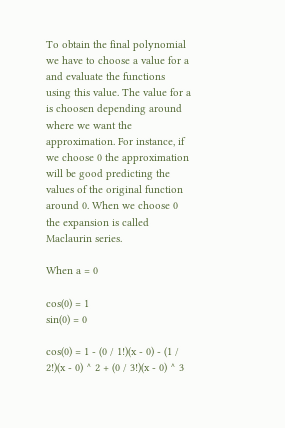To obtain the final polynomial we have to choose a value for a and evaluate the functions using this value. The value for a is choosen depending around where we want the approximation. For instance, if we choose 0 the approximation will be good predicting the values of the original function around 0. When we choose 0 the expansion is called Maclaurin series.

When a = 0

cos(0) = 1
sin(0) = 0

cos(0) = 1 - (0 / 1!)(x - 0) - (1 / 2!)(x - 0) ^ 2 + (0 / 3!)(x - 0) ^ 3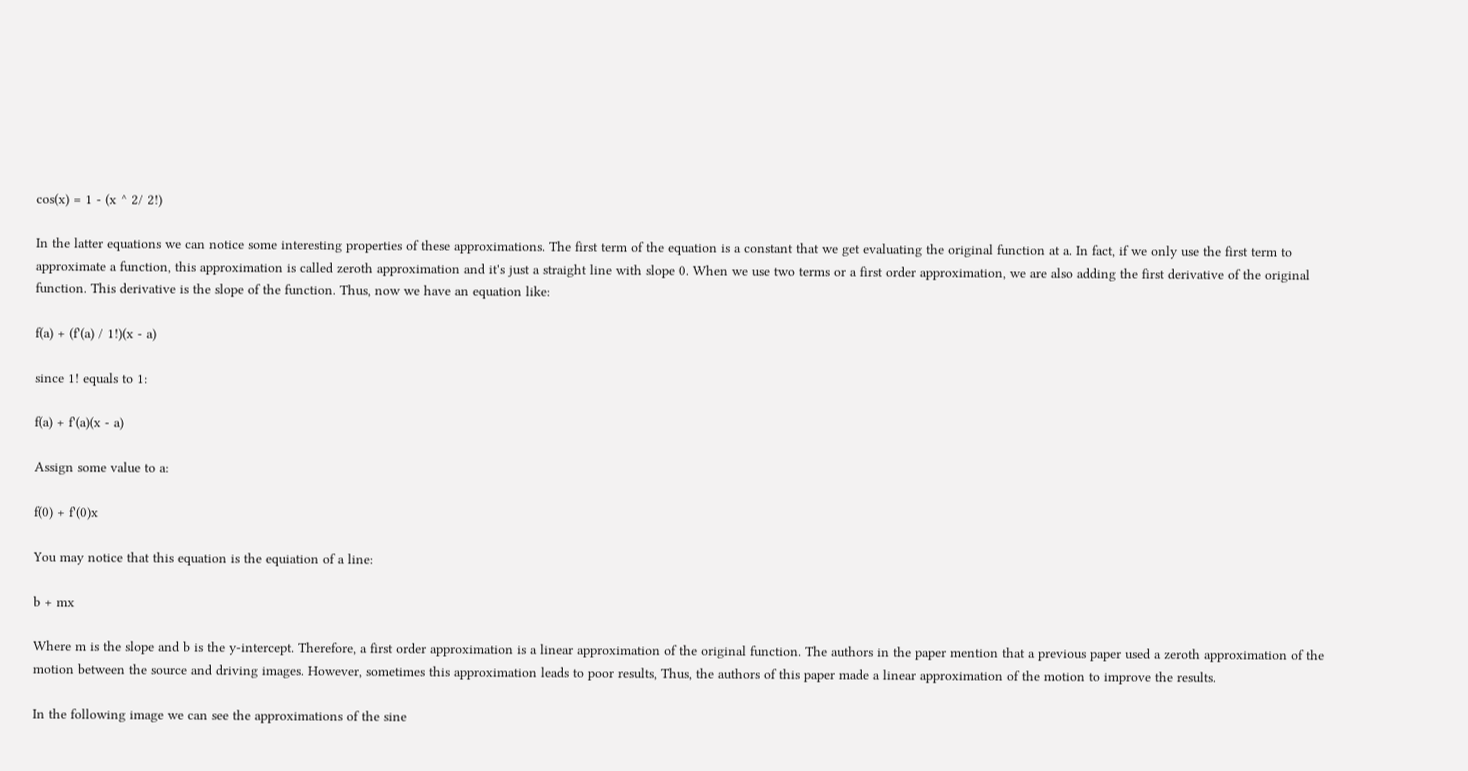cos(x) = 1 - (x ^ 2/ 2!)

In the latter equations we can notice some interesting properties of these approximations. The first term of the equation is a constant that we get evaluating the original function at a. In fact, if we only use the first term to approximate a function, this approximation is called zeroth approximation and it's just a straight line with slope 0. When we use two terms or a first order approximation, we are also adding the first derivative of the original function. This derivative is the slope of the function. Thus, now we have an equation like:

f(a) + (f'(a) / 1!)(x - a)

since 1! equals to 1:

f(a) + f'(a)(x - a)

Assign some value to a:

f(0) + f'(0)x

You may notice that this equation is the equiation of a line:

b + mx

Where m is the slope and b is the y-intercept. Therefore, a first order approximation is a linear approximation of the original function. The authors in the paper mention that a previous paper used a zeroth approximation of the motion between the source and driving images. However, sometimes this approximation leads to poor results, Thus, the authors of this paper made a linear approximation of the motion to improve the results.

In the following image we can see the approximations of the sine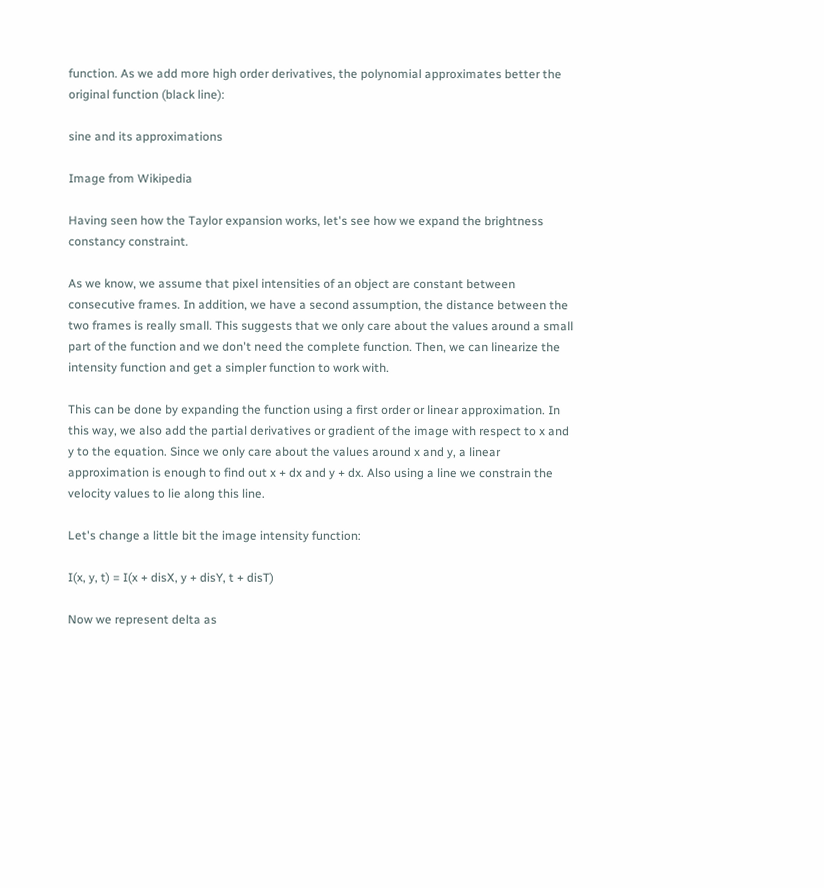function. As we add more high order derivatives, the polynomial approximates better the original function (black line):

sine and its approximations

Image from Wikipedia

Having seen how the Taylor expansion works, let's see how we expand the brightness constancy constraint.

As we know, we assume that pixel intensities of an object are constant between consecutive frames. In addition, we have a second assumption, the distance between the two frames is really small. This suggests that we only care about the values around a small part of the function and we don't need the complete function. Then, we can linearize the intensity function and get a simpler function to work with.

This can be done by expanding the function using a first order or linear approximation. In this way, we also add the partial derivatives or gradient of the image with respect to x and y to the equation. Since we only care about the values around x and y, a linear approximation is enough to find out x + dx and y + dx. Also using a line we constrain the velocity values to lie along this line.

Let's change a little bit the image intensity function:

I(x, y, t) = I(x + disX, y + disY, t + disT)

Now we represent delta as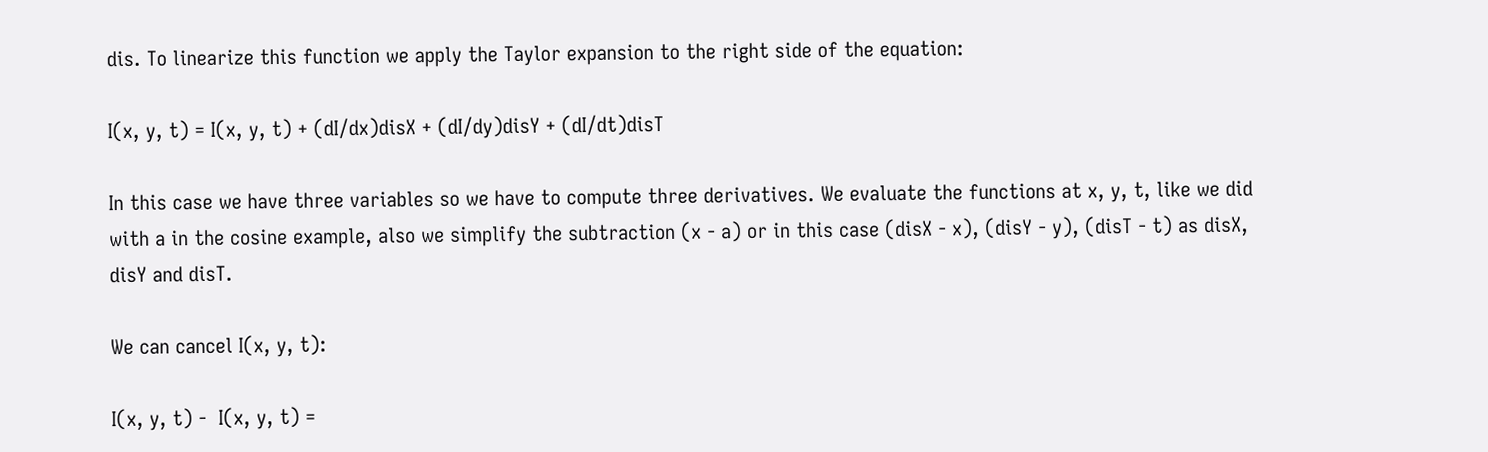dis. To linearize this function we apply the Taylor expansion to the right side of the equation:

I(x, y, t) = I(x, y, t) + (dI/dx)disX + (dI/dy)disY + (dI/dt)disT

In this case we have three variables so we have to compute three derivatives. We evaluate the functions at x, y, t, like we did with a in the cosine example, also we simplify the subtraction (x - a) or in this case (disX - x), (disY - y), (disT - t) as disX, disY and disT.

We can cancel I(x, y, t):

I(x, y, t) -  I(x, y, t) =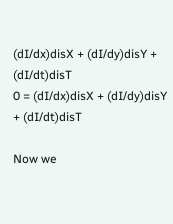(dI/dx)disX + (dI/dy)disY + (dI/dt)disT
0 = (dI/dx)disX + (dI/dy)disY + (dI/dt)disT

Now we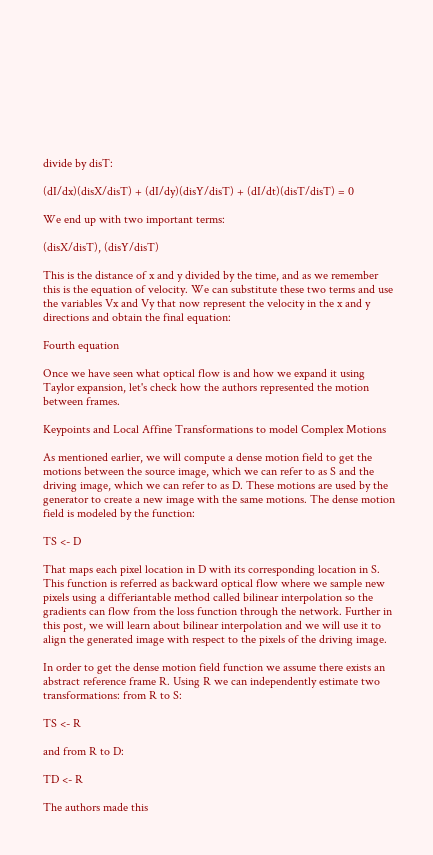divide by disT:

(dI/dx)(disX/disT) + (dI/dy)(disY/disT) + (dI/dt)(disT/disT) = 0

We end up with two important terms:

(disX/disT), (disY/disT)

This is the distance of x and y divided by the time, and as we remember this is the equation of velocity. We can substitute these two terms and use the variables Vx and Vy that now represent the velocity in the x and y directions and obtain the final equation:

Fourth equation

Once we have seen what optical flow is and how we expand it using Taylor expansion, let's check how the authors represented the motion between frames.

Keypoints and Local Affine Transformations to model Complex Motions

As mentioned earlier, we will compute a dense motion field to get the motions between the source image, which we can refer to as S and the driving image, which we can refer to as D. These motions are used by the generator to create a new image with the same motions. The dense motion field is modeled by the function:

TS <- D

That maps each pixel location in D with its corresponding location in S. This function is referred as backward optical flow where we sample new pixels using a differiantable method called bilinear interpolation so the gradients can flow from the loss function through the network. Further in this post, we will learn about bilinear interpolation and we will use it to align the generated image with respect to the pixels of the driving image.

In order to get the dense motion field function we assume there exists an abstract reference frame R. Using R we can independently estimate two transformations: from R to S:

TS <- R

and from R to D:

TD <- R

The authors made this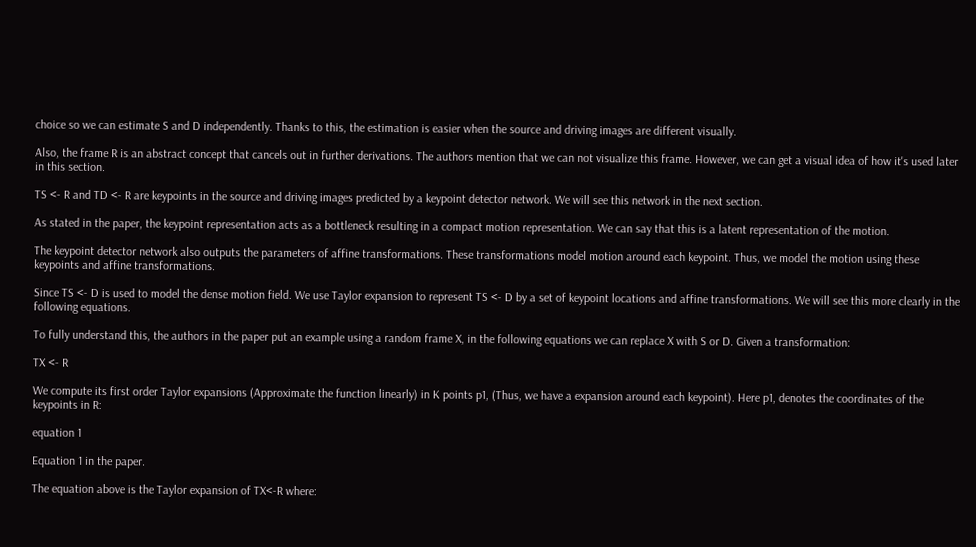choice so we can estimate S and D independently. Thanks to this, the estimation is easier when the source and driving images are different visually.

Also, the frame R is an abstract concept that cancels out in further derivations. The authors mention that we can not visualize this frame. However, we can get a visual idea of how it's used later in this section.

TS <- R and TD <- R are keypoints in the source and driving images predicted by a keypoint detector network. We will see this network in the next section.

As stated in the paper, the keypoint representation acts as a bottleneck resulting in a compact motion representation. We can say that this is a latent representation of the motion.

The keypoint detector network also outputs the parameters of affine transformations. These transformations model motion around each keypoint. Thus, we model the motion using these keypoints and affine transformations.

Since TS <- D is used to model the dense motion field. We use Taylor expansion to represent TS <- D by a set of keypoint locations and affine transformations. We will see this more clearly in the following equations.

To fully understand this, the authors in the paper put an example using a random frame X, in the following equations we can replace X with S or D. Given a transformation:

TX <- R

We compute its first order Taylor expansions (Approximate the function linearly) in K points p1, (Thus, we have a expansion around each keypoint). Here p1, denotes the coordinates of the keypoints in R:

equation 1

Equation 1 in the paper.

The equation above is the Taylor expansion of TX<-R where: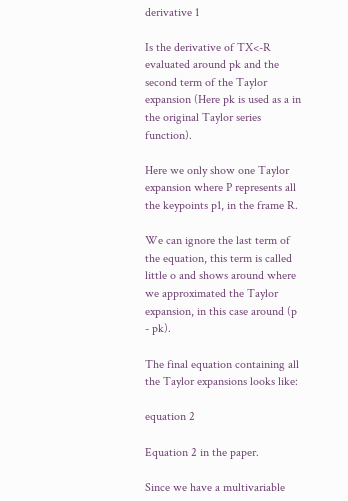derivative 1

Is the derivative of TX<-R evaluated around pk and the second term of the Taylor expansion (Here pk is used as a in the original Taylor series function).

Here we only show one Taylor expansion where P represents all the keypoints p1, in the frame R.

We can ignore the last term of the equation, this term is called little o and shows around where we approximated the Taylor expansion, in this case around (p - pk).

The final equation containing all the Taylor expansions looks like:

equation 2

Equation 2 in the paper.

Since we have a multivariable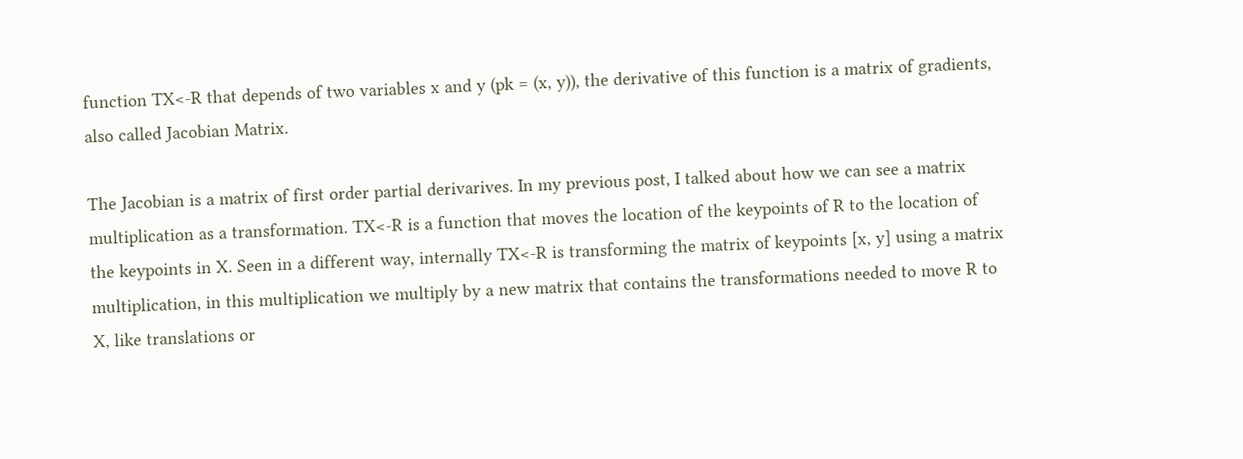function TX<-R that depends of two variables x and y (pk = (x, y)), the derivative of this function is a matrix of gradients, also called Jacobian Matrix.

The Jacobian is a matrix of first order partial derivarives. In my previous post, I talked about how we can see a matrix multiplication as a transformation. TX<-R is a function that moves the location of the keypoints of R to the location of the keypoints in X. Seen in a different way, internally TX<-R is transforming the matrix of keypoints [x, y] using a matrix multiplication, in this multiplication we multiply by a new matrix that contains the transformations needed to move R to X, like translations or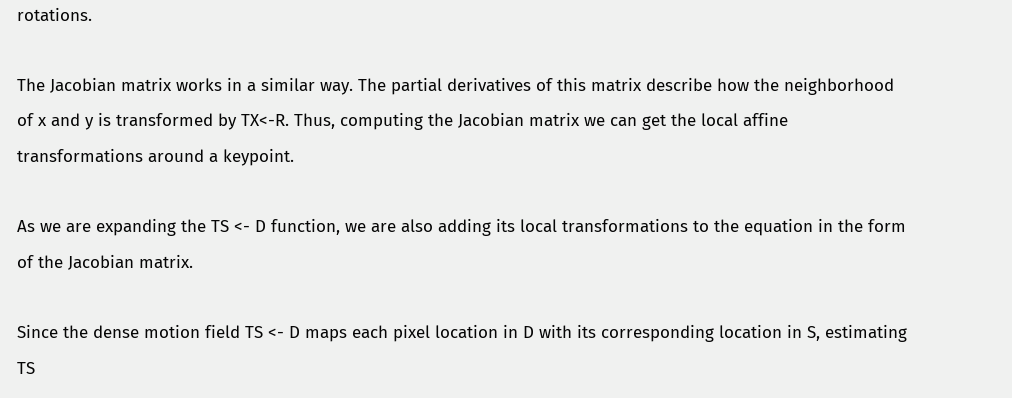rotations.

The Jacobian matrix works in a similar way. The partial derivatives of this matrix describe how the neighborhood of x and y is transformed by TX<-R. Thus, computing the Jacobian matrix we can get the local affine transformations around a keypoint.

As we are expanding the TS <- D function, we are also adding its local transformations to the equation in the form of the Jacobian matrix.

Since the dense motion field TS <- D maps each pixel location in D with its corresponding location in S, estimating TS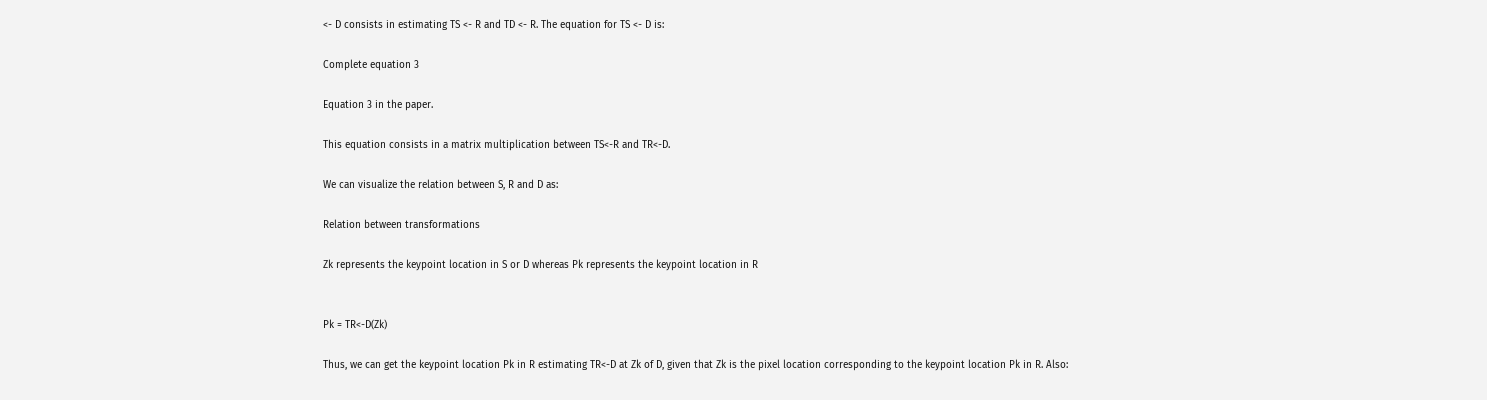<- D consists in estimating TS <- R and TD <- R. The equation for TS <- D is:

Complete equation 3

Equation 3 in the paper.

This equation consists in a matrix multiplication between TS<-R and TR<-D.

We can visualize the relation between S, R and D as:

Relation between transformations

Zk represents the keypoint location in S or D whereas Pk represents the keypoint location in R


Pk = TR<-D(Zk)

Thus, we can get the keypoint location Pk in R estimating TR<-D at Zk of D, given that Zk is the pixel location corresponding to the keypoint location Pk in R. Also: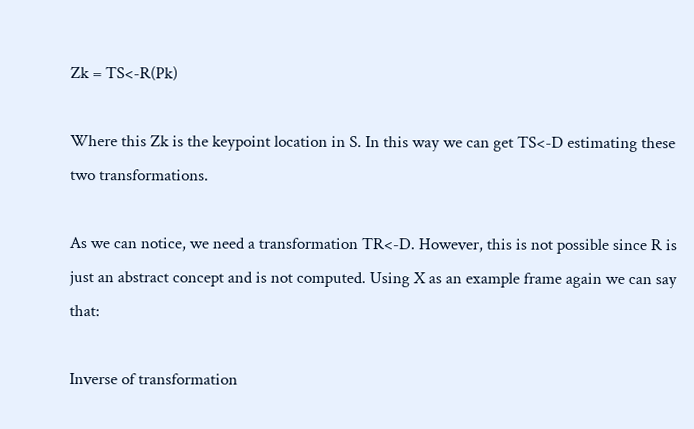Zk = TS<-R(Pk)

Where this Zk is the keypoint location in S. In this way we can get TS<-D estimating these two transformations.

As we can notice, we need a transformation TR<-D. However, this is not possible since R is just an abstract concept and is not computed. Using X as an example frame again we can say that:

Inverse of transformation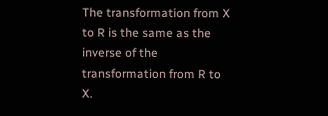The transformation from X to R is the same as the inverse of the transformation from R to X.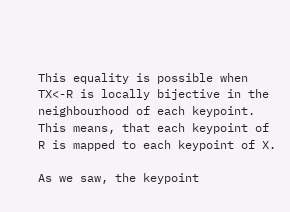This equality is possible when TX<-R is locally bijective in the neighbourhood of each keypoint. This means, that each keypoint of R is mapped to each keypoint of X.

As we saw, the keypoint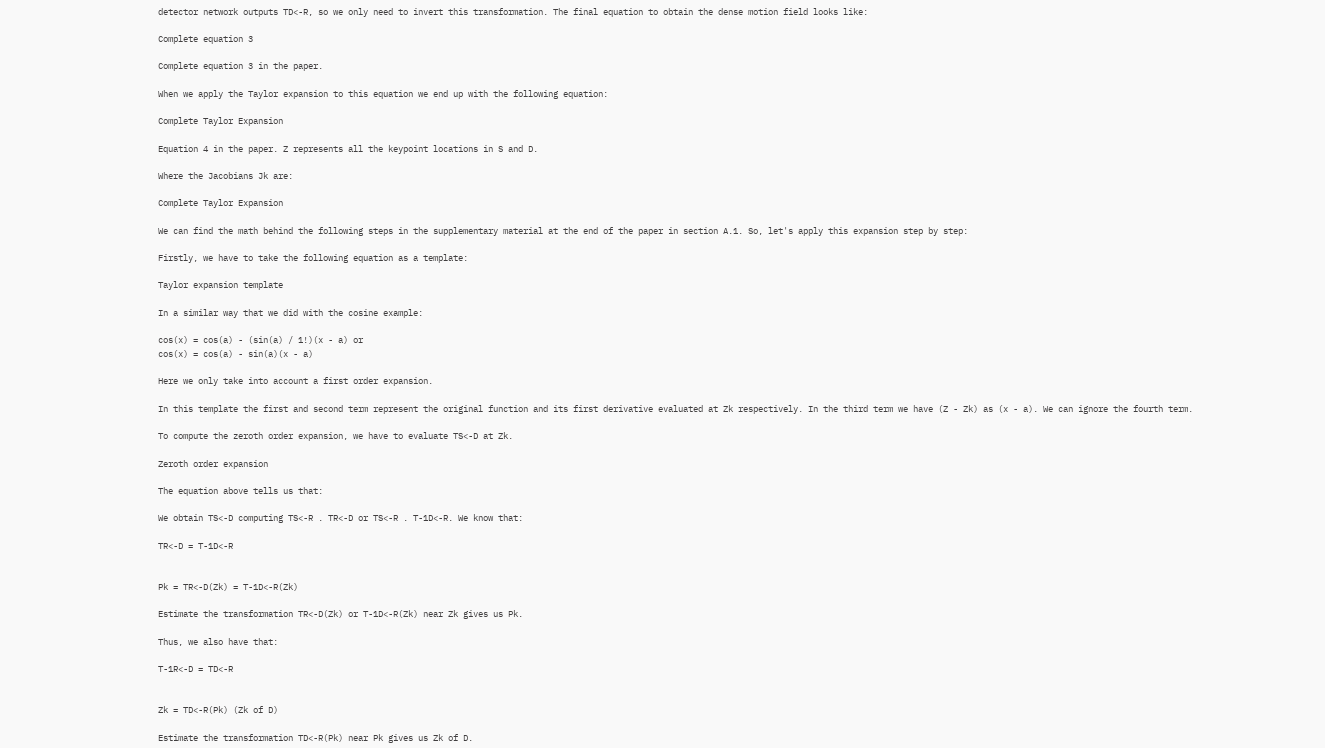detector network outputs TD<-R, so we only need to invert this transformation. The final equation to obtain the dense motion field looks like:

Complete equation 3

Complete equation 3 in the paper.

When we apply the Taylor expansion to this equation we end up with the following equation:

Complete Taylor Expansion

Equation 4 in the paper. Z represents all the keypoint locations in S and D.

Where the Jacobians Jk are:

Complete Taylor Expansion

We can find the math behind the following steps in the supplementary material at the end of the paper in section A.1. So, let's apply this expansion step by step:

Firstly, we have to take the following equation as a template:

Taylor expansion template

In a similar way that we did with the cosine example:

cos(x) = cos(a) - (sin(a) / 1!)(x - a) or
cos(x) = cos(a) - sin(a)(x - a)

Here we only take into account a first order expansion.

In this template the first and second term represent the original function and its first derivative evaluated at Zk respectively. In the third term we have (Z - Zk) as (x - a). We can ignore the fourth term.

To compute the zeroth order expansion, we have to evaluate TS<-D at Zk.

Zeroth order expansion

The equation above tells us that:

We obtain TS<-D computing TS<-R . TR<-D or TS<-R . T-1D<-R. We know that:

TR<-D = T-1D<-R


Pk = TR<-D(Zk) = T-1D<-R(Zk)

Estimate the transformation TR<-D(Zk) or T-1D<-R(Zk) near Zk gives us Pk.

Thus, we also have that:

T-1R<-D = TD<-R


Zk = TD<-R(Pk) (Zk of D)

Estimate the transformation TD<-R(Pk) near Pk gives us Zk of D.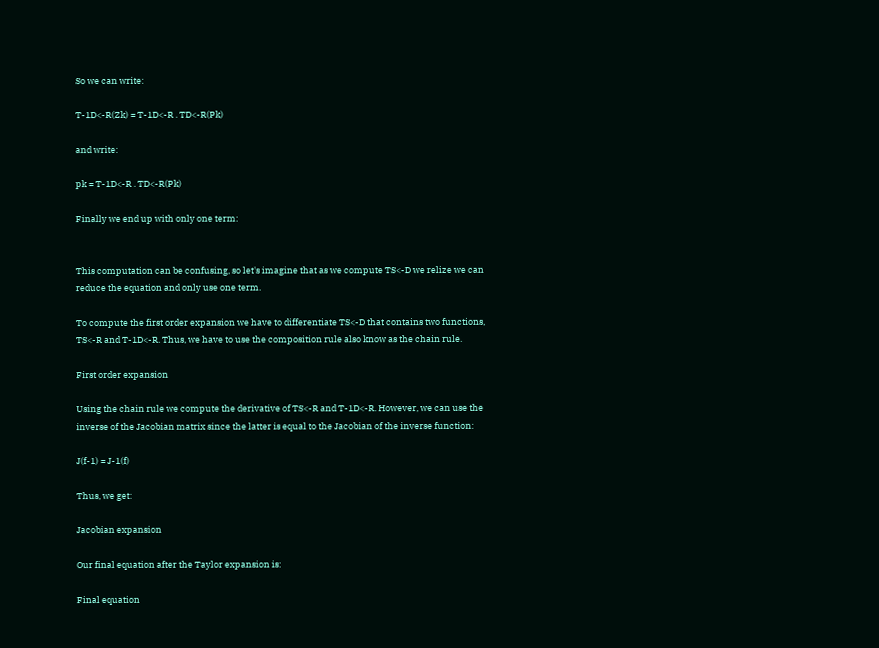So we can write:

T-1D<-R(Zk) = T-1D<-R . TD<-R(Pk)

and write:

pk = T-1D<-R . TD<-R(Pk)

Finally we end up with only one term:


This computation can be confusing, so let's imagine that as we compute TS<-D we relize we can reduce the equation and only use one term.

To compute the first order expansion we have to differentiate TS<-D that contains two functions, TS<-R and T-1D<-R. Thus, we have to use the composition rule also know as the chain rule.

First order expansion

Using the chain rule we compute the derivative of TS<-R and T-1D<-R. However, we can use the inverse of the Jacobian matrix since the latter is equal to the Jacobian of the inverse function:

J(f-1) = J-1(f)

Thus, we get:

Jacobian expansion

Our final equation after the Taylor expansion is:

Final equation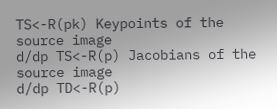TS<-R(pk) Keypoints of the source image
d/dp TS<-R(p) Jacobians of the source image
d/dp TD<-R(p)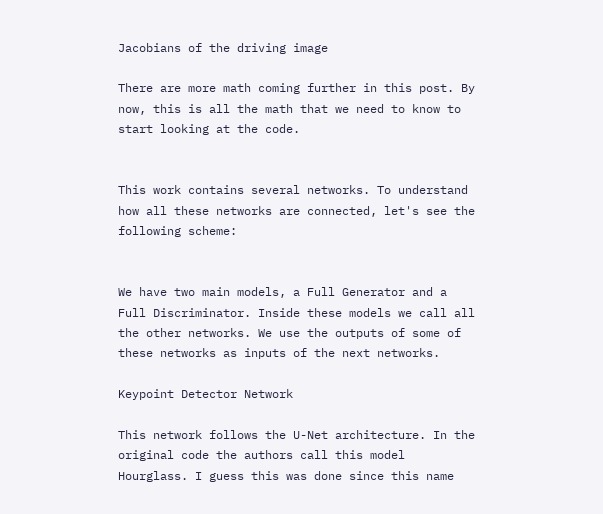Jacobians of the driving image

There are more math coming further in this post. By now, this is all the math that we need to know to start looking at the code.


This work contains several networks. To understand how all these networks are connected, let's see the following scheme:


We have two main models, a Full Generator and a Full Discriminator. Inside these models we call all the other networks. We use the outputs of some of these networks as inputs of the next networks.

Keypoint Detector Network

This network follows the U-Net architecture. In the original code the authors call this model Hourglass. I guess this was done since this name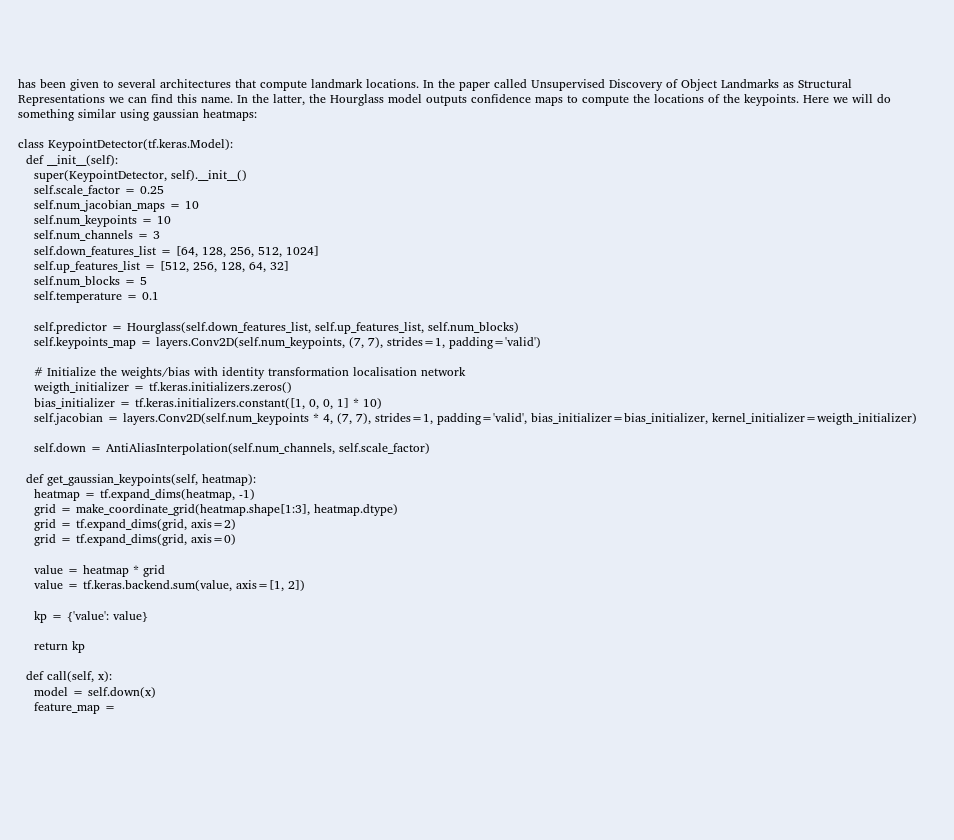has been given to several architectures that compute landmark locations. In the paper called Unsupervised Discovery of Object Landmarks as Structural Representations we can find this name. In the latter, the Hourglass model outputs confidence maps to compute the locations of the keypoints. Here we will do something similar using gaussian heatmaps:

class KeypointDetector(tf.keras.Model):
  def __init__(self):
    super(KeypointDetector, self).__init__()
    self.scale_factor = 0.25
    self.num_jacobian_maps = 10
    self.num_keypoints = 10
    self.num_channels = 3
    self.down_features_list = [64, 128, 256, 512, 1024]
    self.up_features_list = [512, 256, 128, 64, 32]
    self.num_blocks = 5
    self.temperature = 0.1

    self.predictor = Hourglass(self.down_features_list, self.up_features_list, self.num_blocks)
    self.keypoints_map = layers.Conv2D(self.num_keypoints, (7, 7), strides=1, padding='valid')

    # Initialize the weights/bias with identity transformation localisation network
    weigth_initializer = tf.keras.initializers.zeros()
    bias_initializer = tf.keras.initializers.constant([1, 0, 0, 1] * 10)
    self.jacobian = layers.Conv2D(self.num_keypoints * 4, (7, 7), strides=1, padding='valid', bias_initializer=bias_initializer, kernel_initializer=weigth_initializer)

    self.down = AntiAliasInterpolation(self.num_channels, self.scale_factor)

  def get_gaussian_keypoints(self, heatmap):
    heatmap = tf.expand_dims(heatmap, -1)
    grid = make_coordinate_grid(heatmap.shape[1:3], heatmap.dtype)
    grid = tf.expand_dims(grid, axis=2)
    grid = tf.expand_dims(grid, axis=0)

    value = heatmap * grid
    value = tf.keras.backend.sum(value, axis=[1, 2])

    kp = {'value': value}

    return kp

  def call(self, x):
    model = self.down(x)
    feature_map =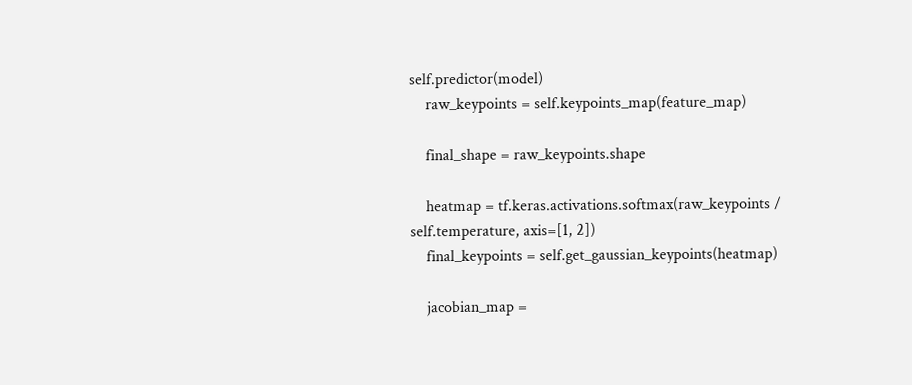self.predictor(model)
    raw_keypoints = self.keypoints_map(feature_map)

    final_shape = raw_keypoints.shape

    heatmap = tf.keras.activations.softmax(raw_keypoints / self.temperature, axis=[1, 2])
    final_keypoints = self.get_gaussian_keypoints(heatmap)

    jacobian_map =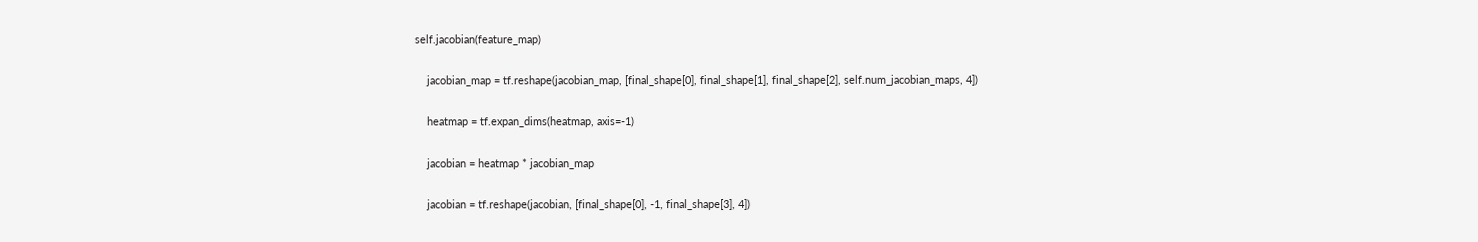self.jacobian(feature_map)

    jacobian_map = tf.reshape(jacobian_map, [final_shape[0], final_shape[1], final_shape[2], self.num_jacobian_maps, 4])

    heatmap = tf.expan_dims(heatmap, axis=-1)

    jacobian = heatmap * jacobian_map

    jacobian = tf.reshape(jacobian, [final_shape[0], -1, final_shape[3], 4])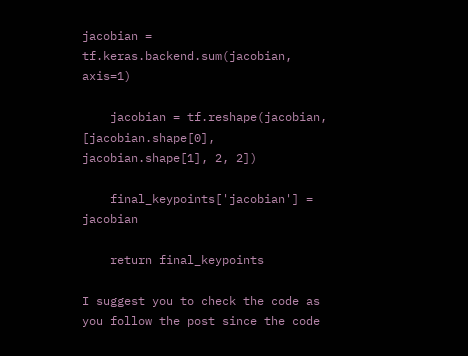jacobian = tf.keras.backend.sum(jacobian, axis=1)

    jacobian = tf.reshape(jacobian, [jacobian.shape[0], jacobian.shape[1], 2, 2])

    final_keypoints['jacobian'] = jacobian

    return final_keypoints

I suggest you to check the code as you follow the post since the code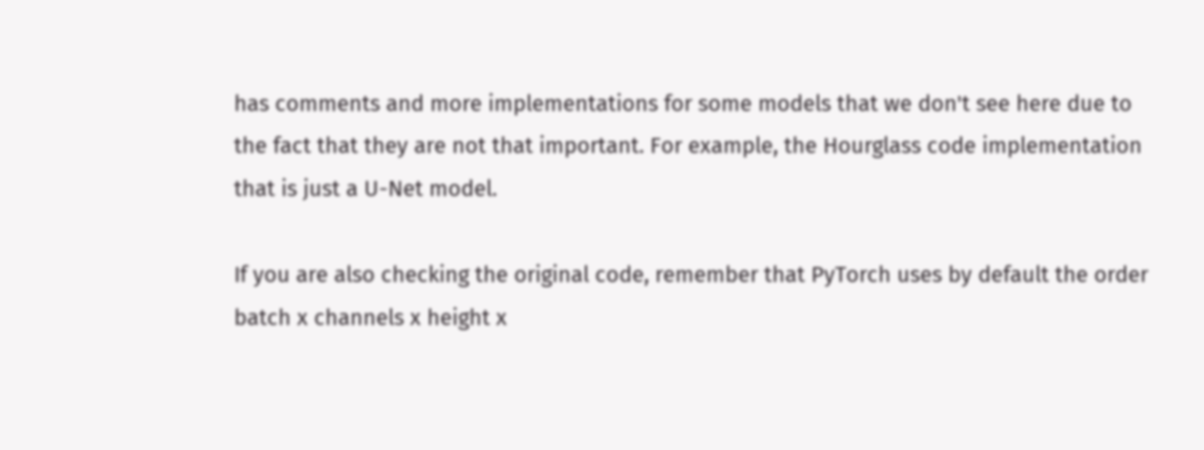has comments and more implementations for some models that we don't see here due to the fact that they are not that important. For example, the Hourglass code implementation that is just a U-Net model.

If you are also checking the original code, remember that PyTorch uses by default the order batch x channels x height x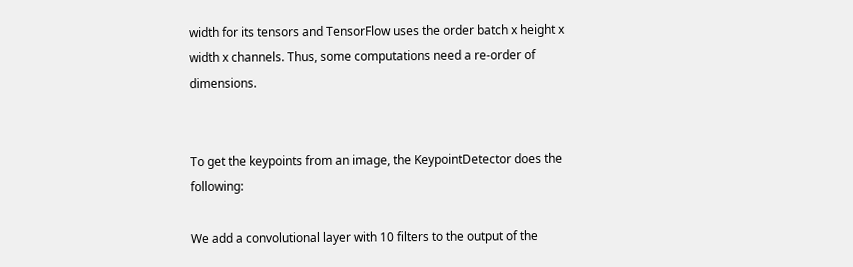width for its tensors and TensorFlow uses the order batch x height x width x channels. Thus, some computations need a re-order of dimensions.


To get the keypoints from an image, the KeypointDetector does the following:

We add a convolutional layer with 10 filters to the output of the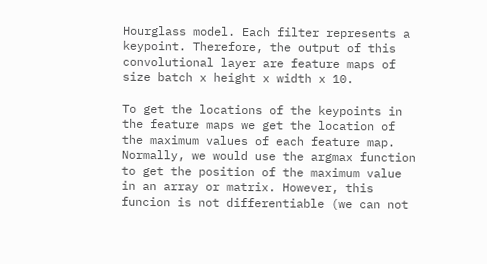Hourglass model. Each filter represents a keypoint. Therefore, the output of this convolutional layer are feature maps of size batch x height x width x 10.

To get the locations of the keypoints in the feature maps we get the location of the maximum values of each feature map. Normally, we would use the argmax function to get the position of the maximum value in an array or matrix. However, this funcion is not differentiable (we can not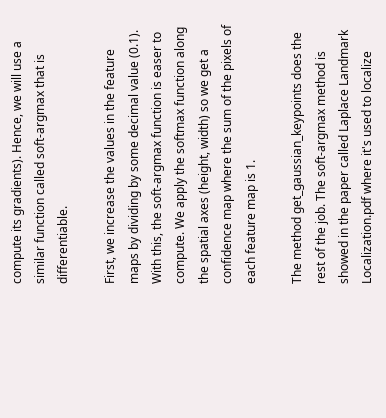compute its gradients). Hence, we will use a similar function called soft-argmax that is differentiable.

First, we increase the values in the feature maps by dividing by some decimal value (0.1). With this, the soft-argmax function is easer to compute. We apply the softmax function along the spatial axes (height, width) so we get a confidence map where the sum of the pixels of each feature map is 1.

The method get_gaussian_keypoints does the rest of the job. The soft-argmax method is showed in the paper called Laplace Landmark Localization.pdf where it's used to localize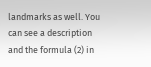landmarks as well. You can see a description and the formula (2) in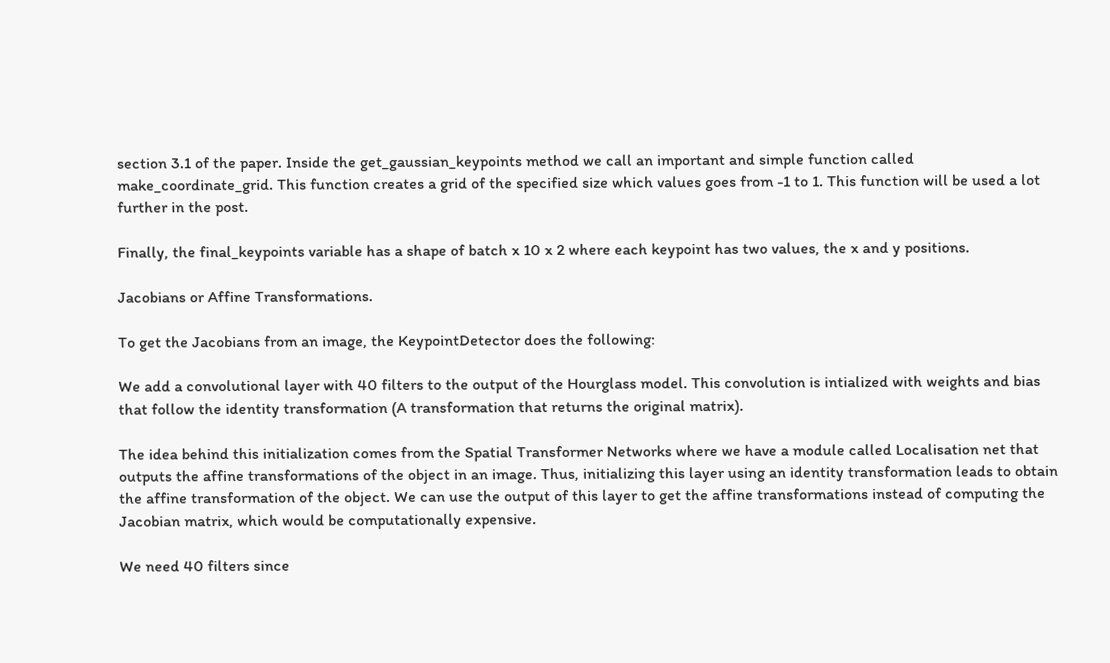section 3.1 of the paper. Inside the get_gaussian_keypoints method we call an important and simple function called make_coordinate_grid. This function creates a grid of the specified size which values goes from -1 to 1. This function will be used a lot further in the post.

Finally, the final_keypoints variable has a shape of batch x 10 x 2 where each keypoint has two values, the x and y positions.

Jacobians or Affine Transformations.

To get the Jacobians from an image, the KeypointDetector does the following:

We add a convolutional layer with 40 filters to the output of the Hourglass model. This convolution is intialized with weights and bias that follow the identity transformation (A transformation that returns the original matrix).

The idea behind this initialization comes from the Spatial Transformer Networks where we have a module called Localisation net that outputs the affine transformations of the object in an image. Thus, initializing this layer using an identity transformation leads to obtain the affine transformation of the object. We can use the output of this layer to get the affine transformations instead of computing the Jacobian matrix, which would be computationally expensive.

We need 40 filters since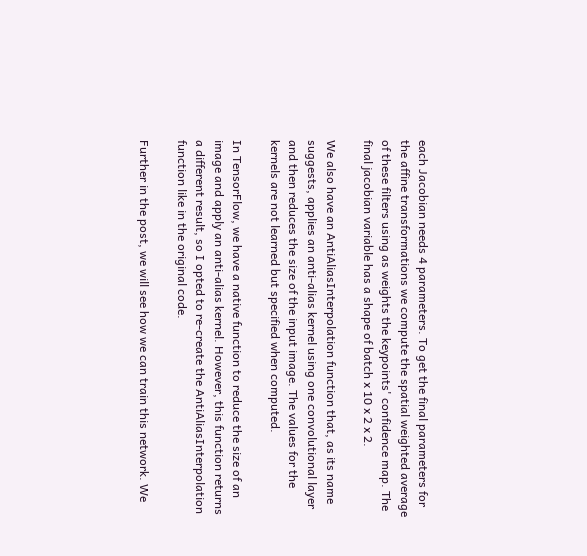each Jacobian needs 4 parameters. To get the final parameters for the affine transformations we compute the spatial weighted average of these filters using as weights the keypoints' confidence map. The final jacobian variable has a shape of batch x 10 x 2 x 2.

We also have an AntiAliasInterpolation function that, as its name suggests, applies an anti-alias kernel using one convolutional layer and then reduces the size of the input image. The values for the kernels are not learned but specified when computed.

In TensorFlow, we have a native function to reduce the size of an image and apply an anti-alias kernel. However, this function returns a different result, so I opted to re-create the AntiAliasInterpolation function like in the original code.

Further in the post, we will see how we can train this network. We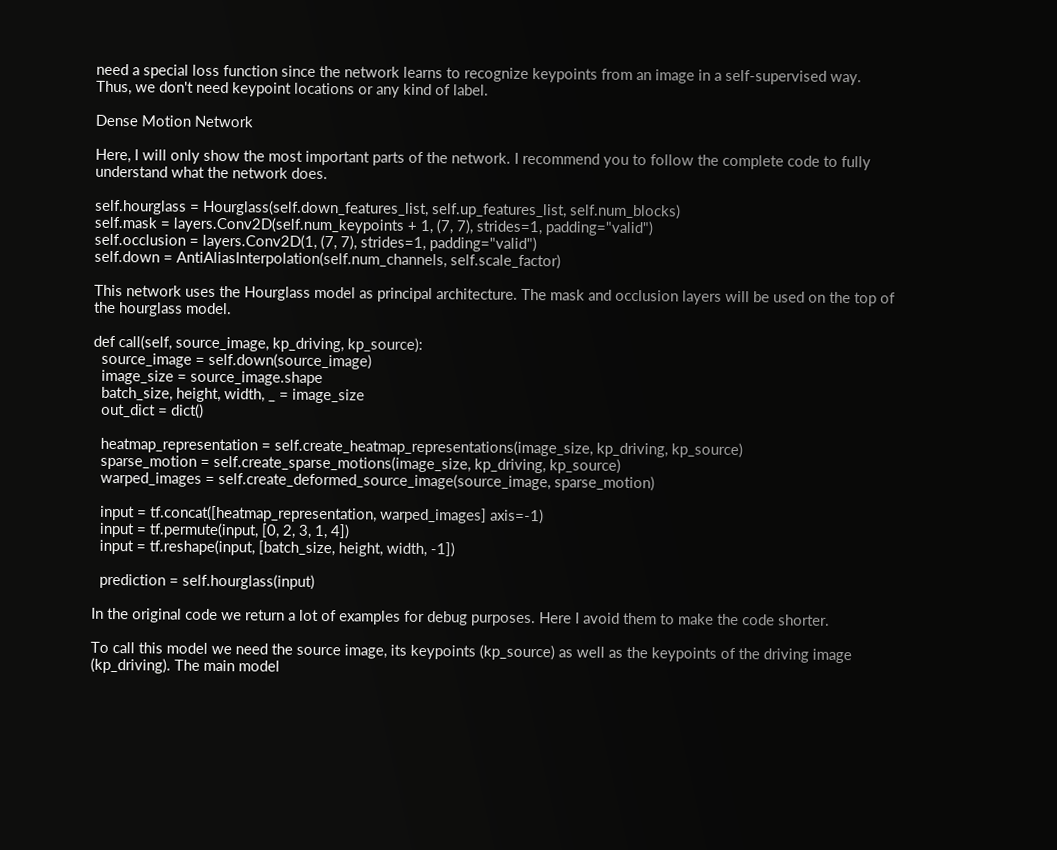need a special loss function since the network learns to recognize keypoints from an image in a self-supervised way. Thus, we don't need keypoint locations or any kind of label.

Dense Motion Network

Here, I will only show the most important parts of the network. I recommend you to follow the complete code to fully understand what the network does.

self.hourglass = Hourglass(self.down_features_list, self.up_features_list, self.num_blocks)
self.mask = layers.Conv2D(self.num_keypoints + 1, (7, 7), strides=1, padding="valid")
self.occlusion = layers.Conv2D(1, (7, 7), strides=1, padding="valid")
self.down = AntiAliasInterpolation(self.num_channels, self.scale_factor)

This network uses the Hourglass model as principal architecture. The mask and occlusion layers will be used on the top of the hourglass model.

def call(self, source_image, kp_driving, kp_source):
  source_image = self.down(source_image)
  image_size = source_image.shape
  batch_size, height, width, _ = image_size
  out_dict = dict()

  heatmap_representation = self.create_heatmap_representations(image_size, kp_driving, kp_source)
  sparse_motion = self.create_sparse_motions(image_size, kp_driving, kp_source)
  warped_images = self.create_deformed_source_image(source_image, sparse_motion)

  input = tf.concat([heatmap_representation, warped_images] axis=-1)
  input = tf.permute(input, [0, 2, 3, 1, 4])
  input = tf.reshape(input, [batch_size, height, width, -1])

  prediction = self.hourglass(input)

In the original code we return a lot of examples for debug purposes. Here I avoid them to make the code shorter.

To call this model we need the source image, its keypoints (kp_source) as well as the keypoints of the driving image (kp_driving). The main model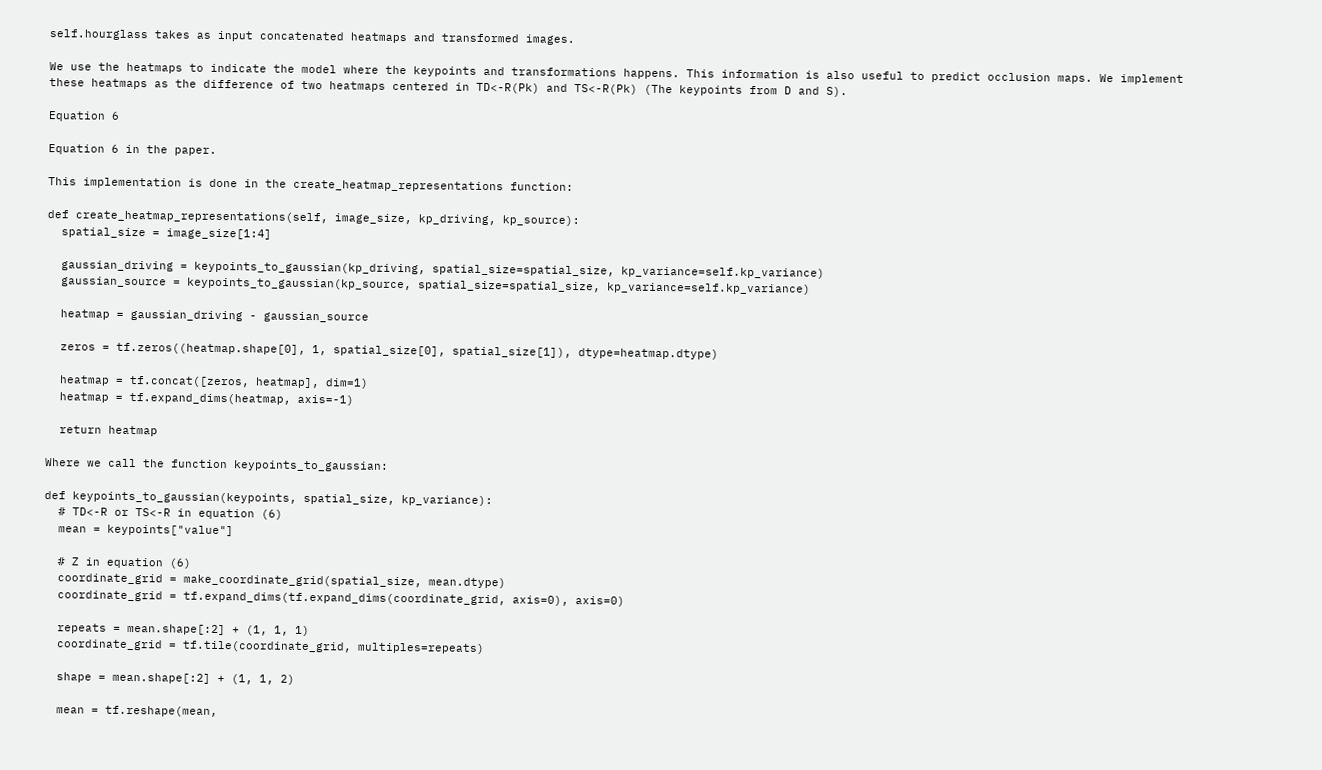self.hourglass takes as input concatenated heatmaps and transformed images.

We use the heatmaps to indicate the model where the keypoints and transformations happens. This information is also useful to predict occlusion maps. We implement these heatmaps as the difference of two heatmaps centered in TD<-R(Pk) and TS<-R(Pk) (The keypoints from D and S).

Equation 6

Equation 6 in the paper.

This implementation is done in the create_heatmap_representations function:

def create_heatmap_representations(self, image_size, kp_driving, kp_source):
  spatial_size = image_size[1:4]

  gaussian_driving = keypoints_to_gaussian(kp_driving, spatial_size=spatial_size, kp_variance=self.kp_variance)
  gaussian_source = keypoints_to_gaussian(kp_source, spatial_size=spatial_size, kp_variance=self.kp_variance)

  heatmap = gaussian_driving - gaussian_source

  zeros = tf.zeros((heatmap.shape[0], 1, spatial_size[0], spatial_size[1]), dtype=heatmap.dtype)

  heatmap = tf.concat([zeros, heatmap], dim=1)
  heatmap = tf.expand_dims(heatmap, axis=-1)

  return heatmap

Where we call the function keypoints_to_gaussian:

def keypoints_to_gaussian(keypoints, spatial_size, kp_variance):
  # TD<-R or TS<-R in equation (6)
  mean = keypoints["value"]

  # Z in equation (6)
  coordinate_grid = make_coordinate_grid(spatial_size, mean.dtype)
  coordinate_grid = tf.expand_dims(tf.expand_dims(coordinate_grid, axis=0), axis=0)

  repeats = mean.shape[:2] + (1, 1, 1)
  coordinate_grid = tf.tile(coordinate_grid, multiples=repeats)

  shape = mean.shape[:2] + (1, 1, 2)

  mean = tf.reshape(mean,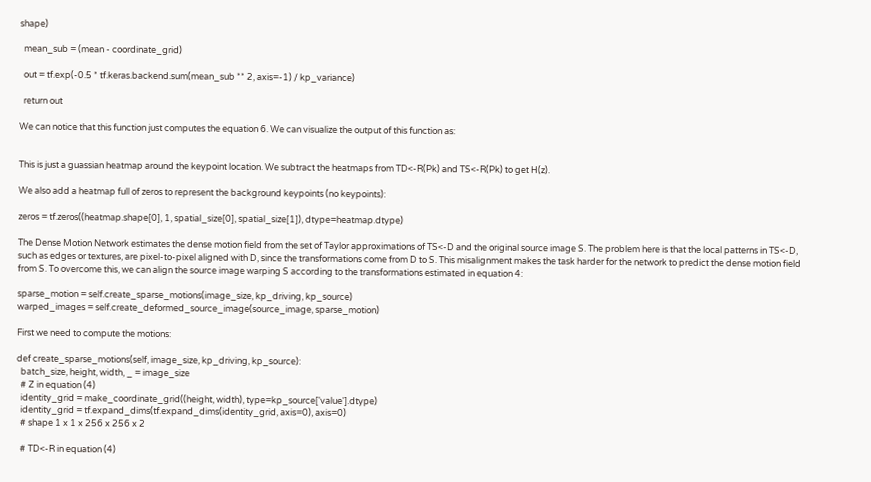shape)

  mean_sub = (mean - coordinate_grid)

  out = tf.exp(-0.5 * tf.keras.backend.sum(mean_sub ** 2, axis=-1) / kp_variance)

  return out

We can notice that this function just computes the equation 6. We can visualize the output of this function as:


This is just a guassian heatmap around the keypoint location. We subtract the heatmaps from TD<-R(Pk) and TS<-R(Pk) to get H(z).

We also add a heatmap full of zeros to represent the background keypoints (no keypoints):

zeros = tf.zeros((heatmap.shape[0], 1, spatial_size[0], spatial_size[1]), dtype=heatmap.dtype)

The Dense Motion Network estimates the dense motion field from the set of Taylor approximations of TS<-D and the original source image S. The problem here is that the local patterns in TS<-D, such as edges or textures, are pixel-to-pixel aligned with D, since the transformations come from D to S. This misalignment makes the task harder for the network to predict the dense motion field from S. To overcome this, we can align the source image warping S according to the transformations estimated in equation 4:

sparse_motion = self.create_sparse_motions(image_size, kp_driving, kp_source)
warped_images = self.create_deformed_source_image(source_image, sparse_motion)

First we need to compute the motions:

def create_sparse_motions(self, image_size, kp_driving, kp_source):
  batch_size, height, width, _ = image_size
  # Z in equation (4)
  identity_grid = make_coordinate_grid((height, width), type=kp_source['value'].dtype)
  identity_grid = tf.expand_dims(tf.expand_dims(identity_grid, axis=0), axis=0)
  # shape 1 x 1 x 256 x 256 x 2

  # TD<-R in equation (4)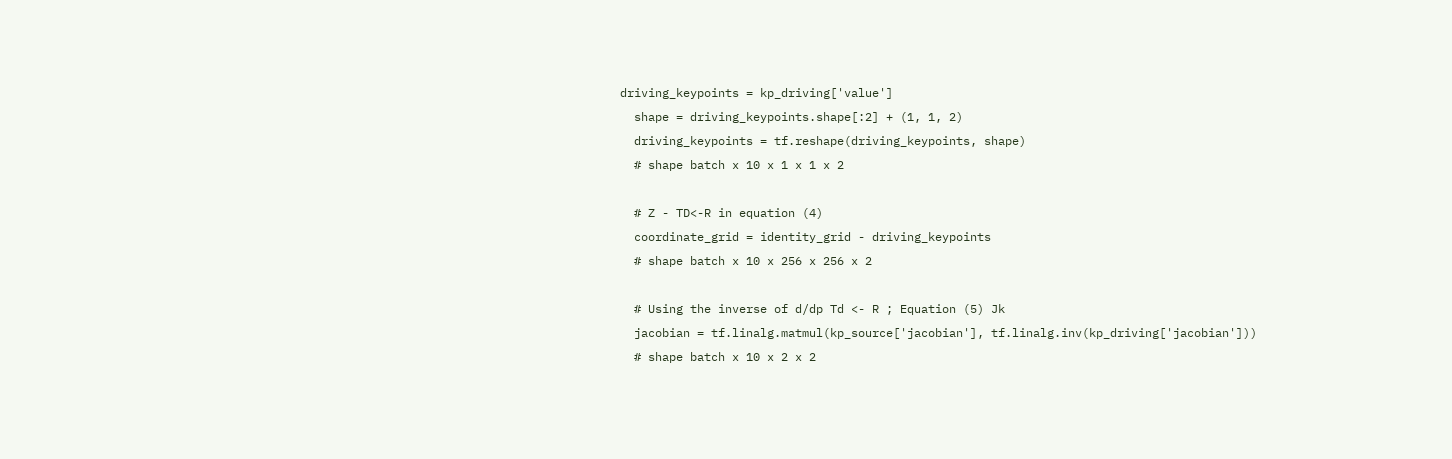driving_keypoints = kp_driving['value']
  shape = driving_keypoints.shape[:2] + (1, 1, 2)
  driving_keypoints = tf.reshape(driving_keypoints, shape)
  # shape batch x 10 x 1 x 1 x 2

  # Z - TD<-R in equation (4)
  coordinate_grid = identity_grid - driving_keypoints
  # shape batch x 10 x 256 x 256 x 2

  # Using the inverse of d/dp Td <- R ; Equation (5) Jk
  jacobian = tf.linalg.matmul(kp_source['jacobian'], tf.linalg.inv(kp_driving['jacobian']))
  # shape batch x 10 x 2 x 2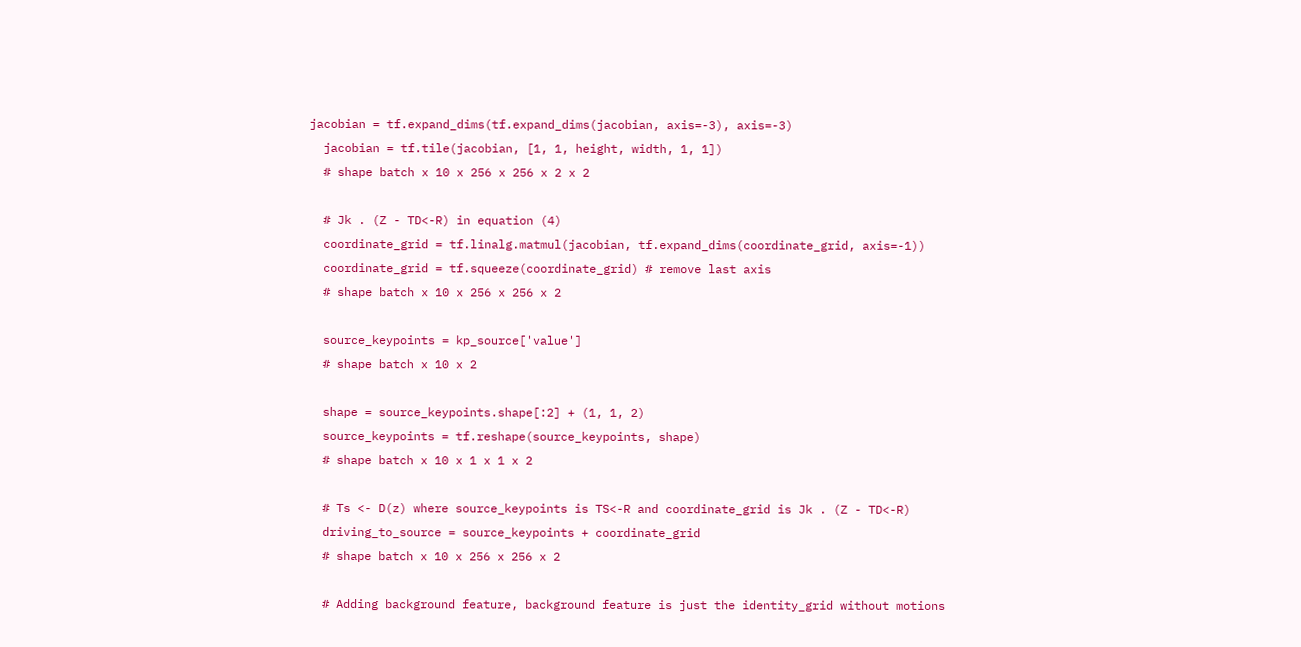jacobian = tf.expand_dims(tf.expand_dims(jacobian, axis=-3), axis=-3)
  jacobian = tf.tile(jacobian, [1, 1, height, width, 1, 1])
  # shape batch x 10 x 256 x 256 x 2 x 2

  # Jk . (Z - TD<-R) in equation (4)
  coordinate_grid = tf.linalg.matmul(jacobian, tf.expand_dims(coordinate_grid, axis=-1))
  coordinate_grid = tf.squeeze(coordinate_grid) # remove last axis
  # shape batch x 10 x 256 x 256 x 2

  source_keypoints = kp_source['value']
  # shape batch x 10 x 2

  shape = source_keypoints.shape[:2] + (1, 1, 2)
  source_keypoints = tf.reshape(source_keypoints, shape)
  # shape batch x 10 x 1 x 1 x 2

  # Ts <- D(z) where source_keypoints is TS<-R and coordinate_grid is Jk . (Z - TD<-R)
  driving_to_source = source_keypoints + coordinate_grid
  # shape batch x 10 x 256 x 256 x 2

  # Adding background feature, background feature is just the identity_grid without motions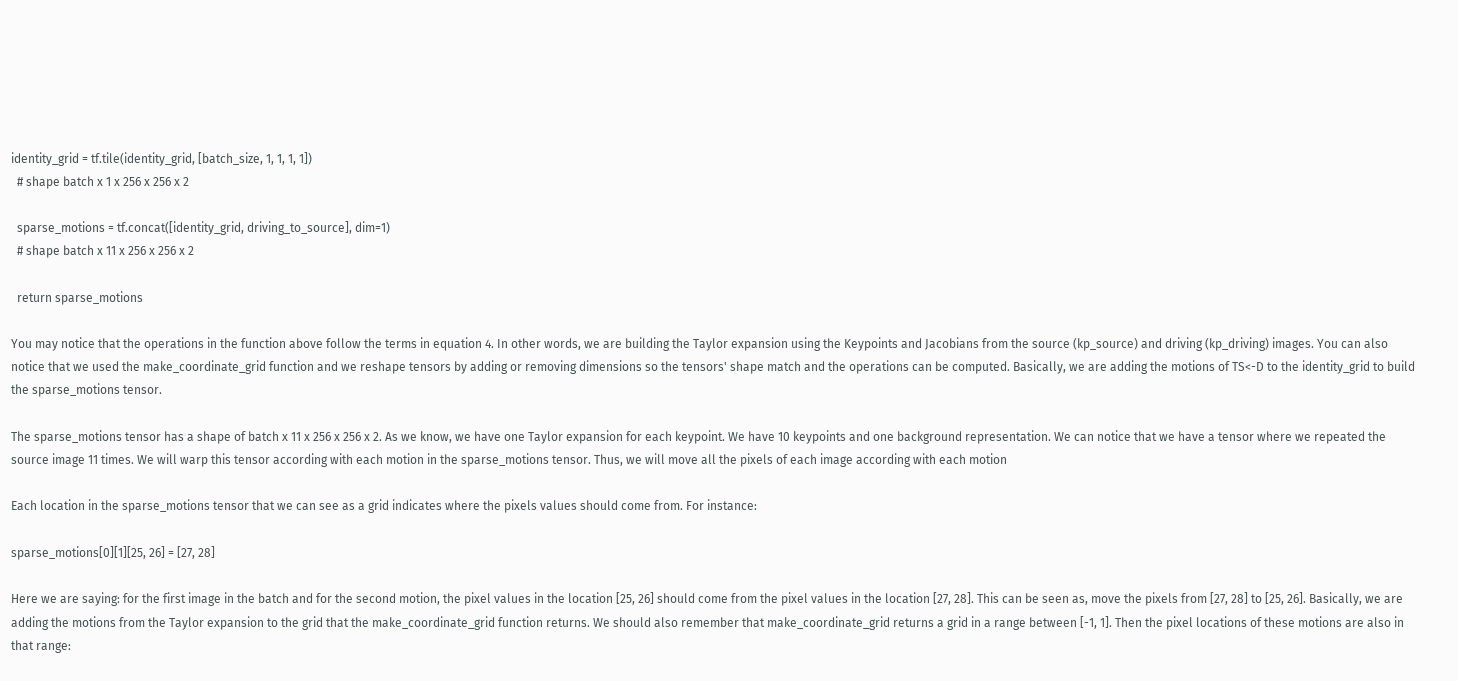identity_grid = tf.tile(identity_grid, [batch_size, 1, 1, 1, 1])
  # shape batch x 1 x 256 x 256 x 2

  sparse_motions = tf.concat([identity_grid, driving_to_source], dim=1)
  # shape batch x 11 x 256 x 256 x 2

  return sparse_motions

You may notice that the operations in the function above follow the terms in equation 4. In other words, we are building the Taylor expansion using the Keypoints and Jacobians from the source (kp_source) and driving (kp_driving) images. You can also notice that we used the make_coordinate_grid function and we reshape tensors by adding or removing dimensions so the tensors' shape match and the operations can be computed. Basically, we are adding the motions of TS<-D to the identity_grid to build the sparse_motions tensor.

The sparse_motions tensor has a shape of batch x 11 x 256 x 256 x 2. As we know, we have one Taylor expansion for each keypoint. We have 10 keypoints and one background representation. We can notice that we have a tensor where we repeated the source image 11 times. We will warp this tensor according with each motion in the sparse_motions tensor. Thus, we will move all the pixels of each image according with each motion

Each location in the sparse_motions tensor that we can see as a grid indicates where the pixels values should come from. For instance:

sparse_motions[0][1][25, 26] = [27, 28]

Here we are saying: for the first image in the batch and for the second motion, the pixel values in the location [25, 26] should come from the pixel values in the location [27, 28]. This can be seen as, move the pixels from [27, 28] to [25, 26]. Basically, we are adding the motions from the Taylor expansion to the grid that the make_coordinate_grid function returns. We should also remember that make_coordinate_grid returns a grid in a range between [-1, 1]. Then the pixel locations of these motions are also in that range: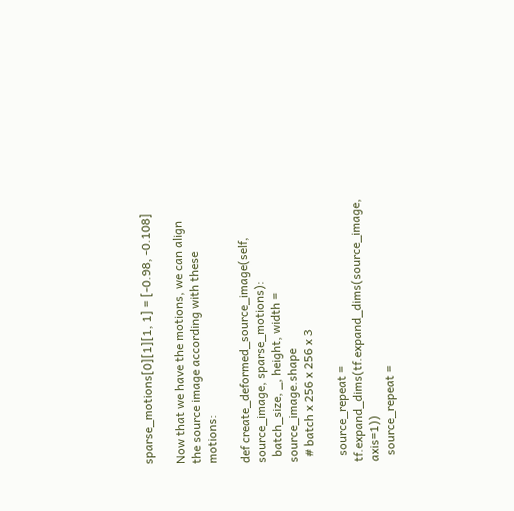sparse_motions[0][1][1, 1] = [-0.98, -0.108]

Now that we have the motions, we can align the source image according with these motions:

def create_deformed_source_image(self, source_image, sparse_motions):
  batch_size, _, height, width = source_image.shape
  # batch x 256 x 256 x 3

  source_repeat = tf.expand_dims(tf.expand_dims(source_image, axis=1))
  source_repeat =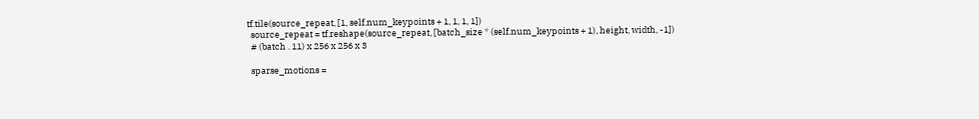tf.tile(source_repeat, [1, self.num_keypoints + 1, 1, 1, 1])
  source_repeat = tf.reshape(source_repeat, [batch_size * (self.num_keypoints + 1), height, width, -1])
  # (batch . 11) x 256 x 256 x 3

  sparse_motions =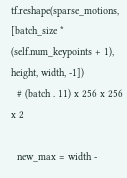tf.reshape(sparse_motions, [batch_size * (self.num_keypoints + 1), height, width, -1])
  # (batch . 11) x 256 x 256 x 2

  new_max = width -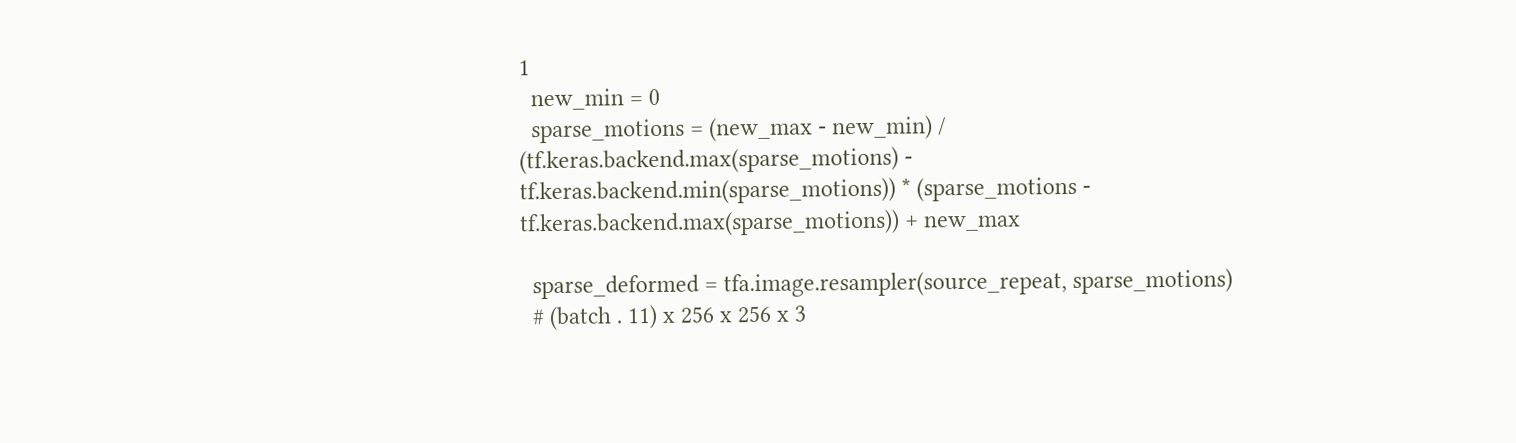1
  new_min = 0
  sparse_motions = (new_max - new_min) / (tf.keras.backend.max(sparse_motions) - tf.keras.backend.min(sparse_motions)) * (sparse_motions - tf.keras.backend.max(sparse_motions)) + new_max

  sparse_deformed = tfa.image.resampler(source_repeat, sparse_motions)
  # (batch . 11) x 256 x 256 x 3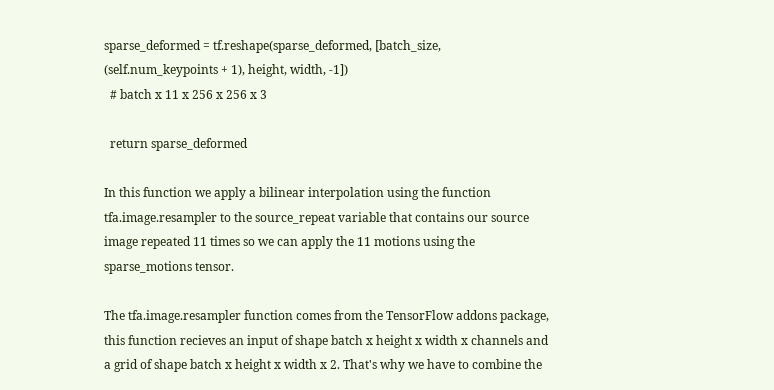sparse_deformed = tf.reshape(sparse_deformed, [batch_size, (self.num_keypoints + 1), height, width, -1])
  # batch x 11 x 256 x 256 x 3

  return sparse_deformed

In this function we apply a bilinear interpolation using the function tfa.image.resampler to the source_repeat variable that contains our source image repeated 11 times so we can apply the 11 motions using the sparse_motions tensor.

The tfa.image.resampler function comes from the TensorFlow addons package, this function recieves an input of shape batch x height x width x channels and a grid of shape batch x height x width x 2. That's why we have to combine the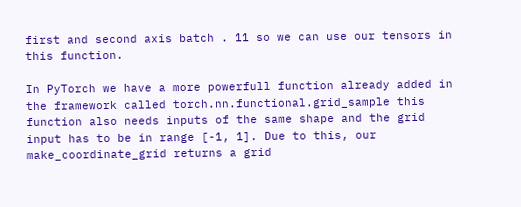first and second axis batch . 11 so we can use our tensors in this function.

In PyTorch we have a more powerfull function already added in the framework called torch.nn.functional.grid_sample this function also needs inputs of the same shape and the grid input has to be in range [-1, 1]. Due to this, our make_coordinate_grid returns a grid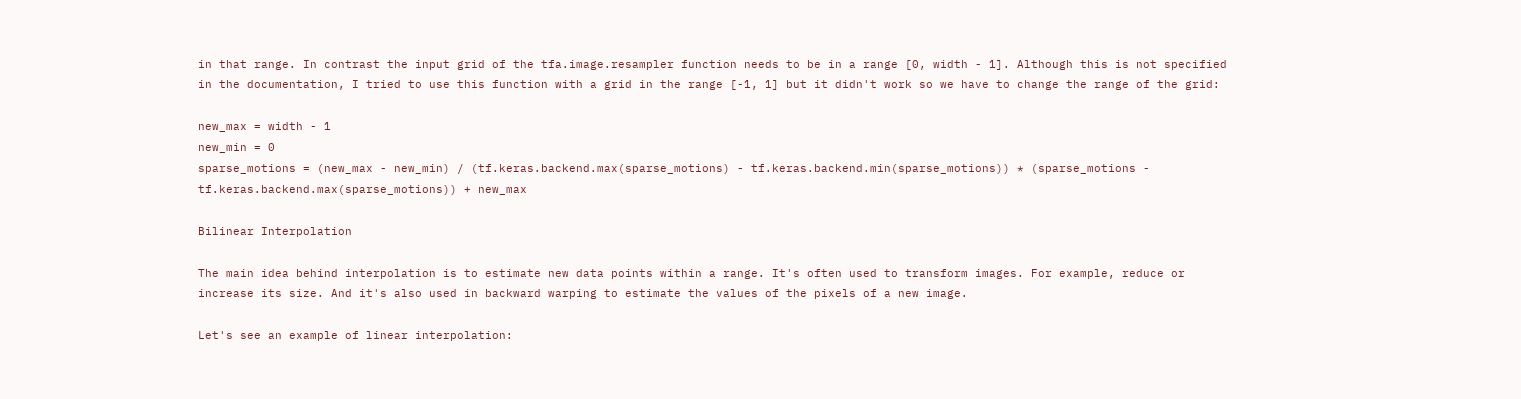in that range. In contrast the input grid of the tfa.image.resampler function needs to be in a range [0, width - 1]. Although this is not specified in the documentation, I tried to use this function with a grid in the range [-1, 1] but it didn't work so we have to change the range of the grid:

new_max = width - 1
new_min = 0
sparse_motions = (new_max - new_min) / (tf.keras.backend.max(sparse_motions) - tf.keras.backend.min(sparse_motions)) * (sparse_motions - tf.keras.backend.max(sparse_motions)) + new_max

Bilinear Interpolation

The main idea behind interpolation is to estimate new data points within a range. It's often used to transform images. For example, reduce or increase its size. And it's also used in backward warping to estimate the values of the pixels of a new image.

Let's see an example of linear interpolation: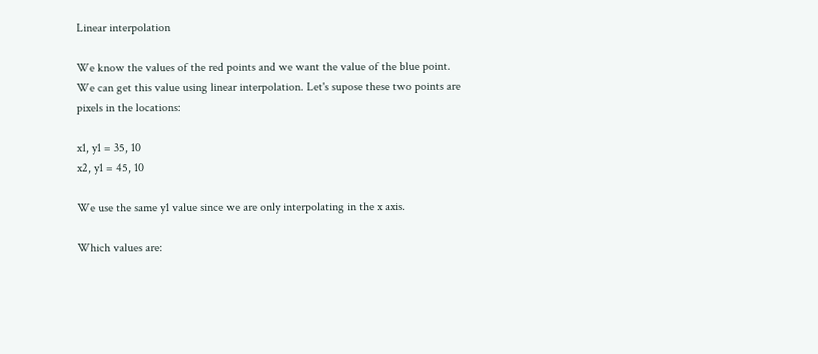Linear interpolation

We know the values of the red points and we want the value of the blue point. We can get this value using linear interpolation. Let's supose these two points are pixels in the locations:

x1, y1 = 35, 10
x2, y1 = 45, 10

We use the same y1 value since we are only interpolating in the x axis.

Which values are: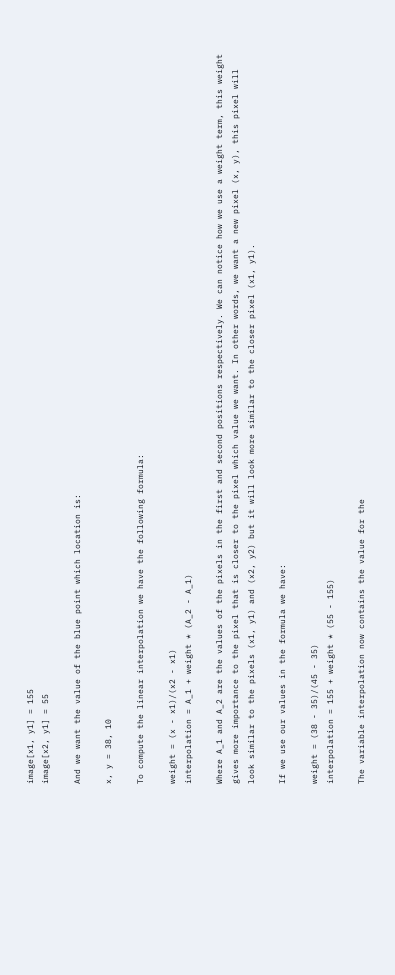image[x1, y1] = 155
image[x2, y1] = 55

And we want the value of the blue point which location is:

x, y = 38, 10

To compute the linear interpolation we have the following formula:

weight = (x - x1)/(x2 - x1)
interpolation = A_1 + weight * (A_2 - A_1)

Where A_1 and A_2 are the values of the pixels in the first and second positions respectively. We can notice how we use a weight term, this weight gives more importance to the pixel that is closer to the pixel which value we want. In other words, we want a new pixel (x, y), this pixel will look similar to the pixels (x1, y1) and (x2, y2) but it will look more similar to the closer pixel (x1, y1).

If we use our values in the formula we have:

weight = (38 - 35)/(45 - 35)
interpolation = 155 + weight * (55 - 155)

The variable interpolation now contains the value for the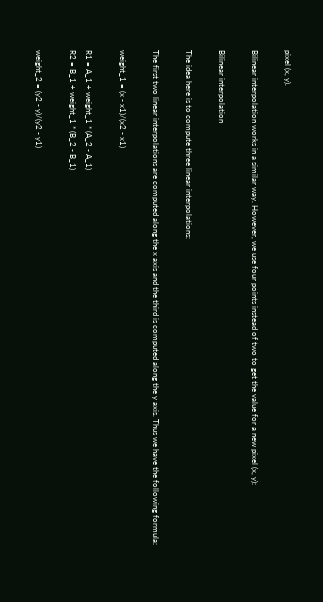pixel (x, y).

Bilinear interpolation works in a similar way. However, we use four points instead of two to get the value for a new pixel (x, y):

Bilinear interpolation

The idea here is to compute three linear interpolations:

The first two linear interpolations are computed along the x axis and the third is computed along the y axis. Thus we have the following formula:

weight_1 = (x - x1)/(x2 - x1)

R1 = A_1 + weight_1 * (A_2 - A_1)
R2 = B_1 + weight_1 * (B_2 - B_1)

weight_2 = (y2 - y)/(y2 - y1)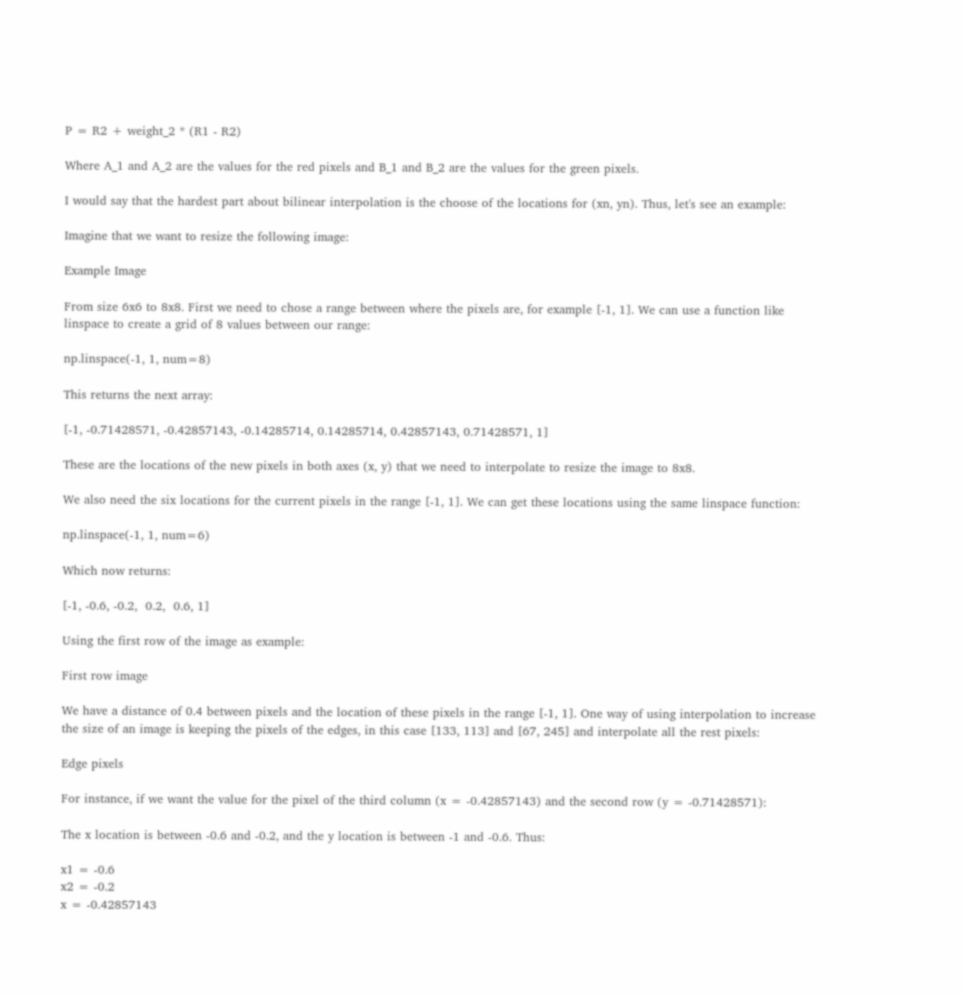P = R2 + weight_2 * (R1 - R2)

Where A_1 and A_2 are the values for the red pixels and B_1 and B_2 are the values for the green pixels.

I would say that the hardest part about bilinear interpolation is the choose of the locations for (xn, yn). Thus, let's see an example:

Imagine that we want to resize the following image:

Example Image

From size 6x6 to 8x8. First we need to chose a range between where the pixels are, for example [-1, 1]. We can use a function like linspace to create a grid of 8 values between our range:

np.linspace(-1, 1, num=8)

This returns the next array:

[-1, -0.71428571, -0.42857143, -0.14285714, 0.14285714, 0.42857143, 0.71428571, 1]

These are the locations of the new pixels in both axes (x, y) that we need to interpolate to resize the image to 8x8.

We also need the six locations for the current pixels in the range [-1, 1]. We can get these locations using the same linspace function:

np.linspace(-1, 1, num=6)

Which now returns:

[-1, -0.6, -0.2,  0.2,  0.6, 1]

Using the first row of the image as example:

First row image

We have a distance of 0.4 between pixels and the location of these pixels in the range [-1, 1]. One way of using interpolation to increase the size of an image is keeping the pixels of the edges, in this case [133, 113] and [67, 245] and interpolate all the rest pixels:

Edge pixels

For instance, if we want the value for the pixel of the third column (x = -0.42857143) and the second row (y = -0.71428571):

The x location is between -0.6 and -0.2, and the y location is between -1 and -0.6. Thus:

x1 = -0.6
x2 = -0.2
x = -0.42857143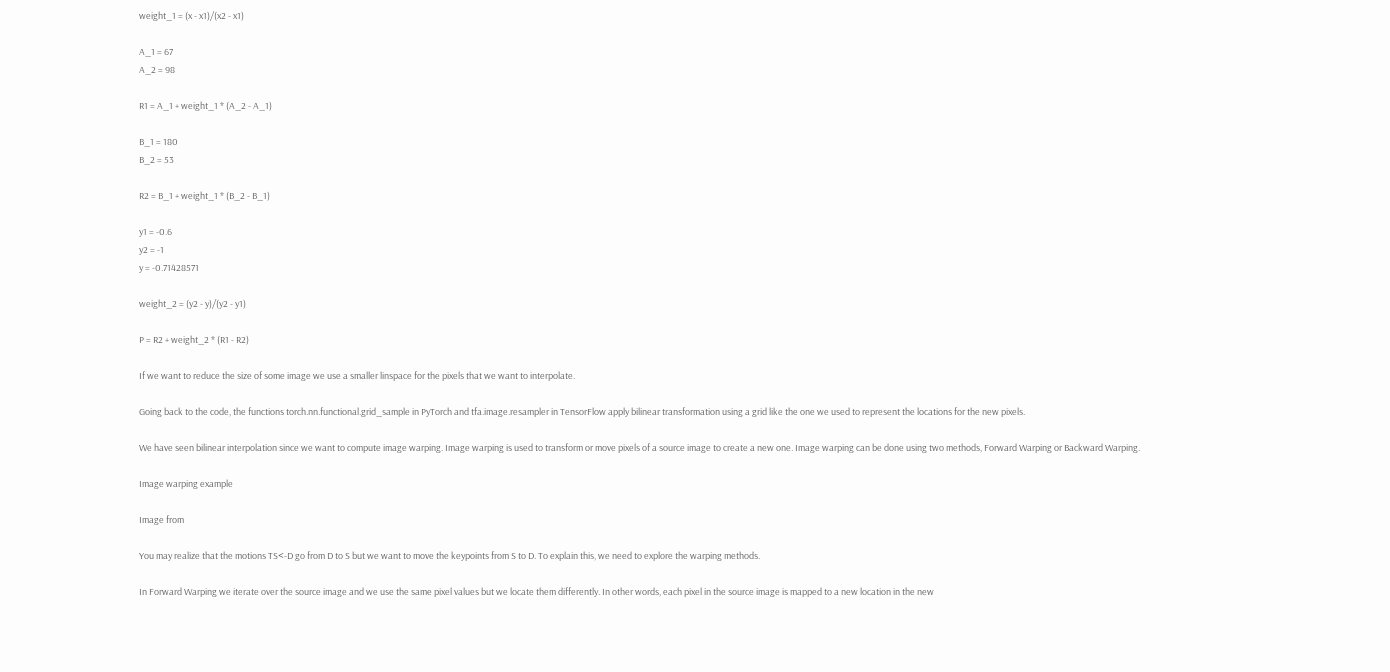weight_1 = (x - x1)/(x2 - x1)

A_1 = 67
A_2 = 98

R1 = A_1 + weight_1 * (A_2 - A_1)

B_1 = 180
B_2 = 53

R2 = B_1 + weight_1 * (B_2 - B_1)

y1 = -0.6
y2 = -1
y = -0.71428571

weight_2 = (y2 - y)/(y2 - y1)

P = R2 + weight_2 * (R1 - R2)

If we want to reduce the size of some image we use a smaller linspace for the pixels that we want to interpolate.

Going back to the code, the functions torch.nn.functional.grid_sample in PyTorch and tfa.image.resampler in TensorFlow apply bilinear transformation using a grid like the one we used to represent the locations for the new pixels.

We have seen bilinear interpolation since we want to compute image warping. Image warping is used to transform or move pixels of a source image to create a new one. Image warping can be done using two methods, Forward Warping or Backward Warping.

Image warping example

Image from

You may realize that the motions TS<-D go from D to S but we want to move the keypoints from S to D. To explain this, we need to explore the warping methods.

In Forward Warping we iterate over the source image and we use the same pixel values but we locate them differently. In other words, each pixel in the source image is mapped to a new location in the new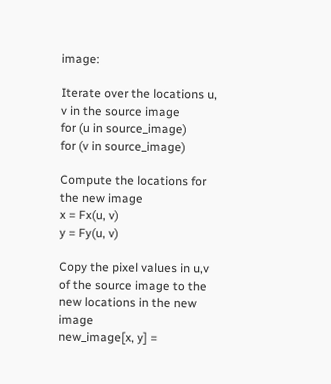image:

Iterate over the locations u, v in the source image
for (u in source_image)
for (v in source_image)

Compute the locations for the new image
x = Fx(u, v)
y = Fy(u, v)

Copy the pixel values in u,v of the source image to the new locations in the new image
new_image[x, y] =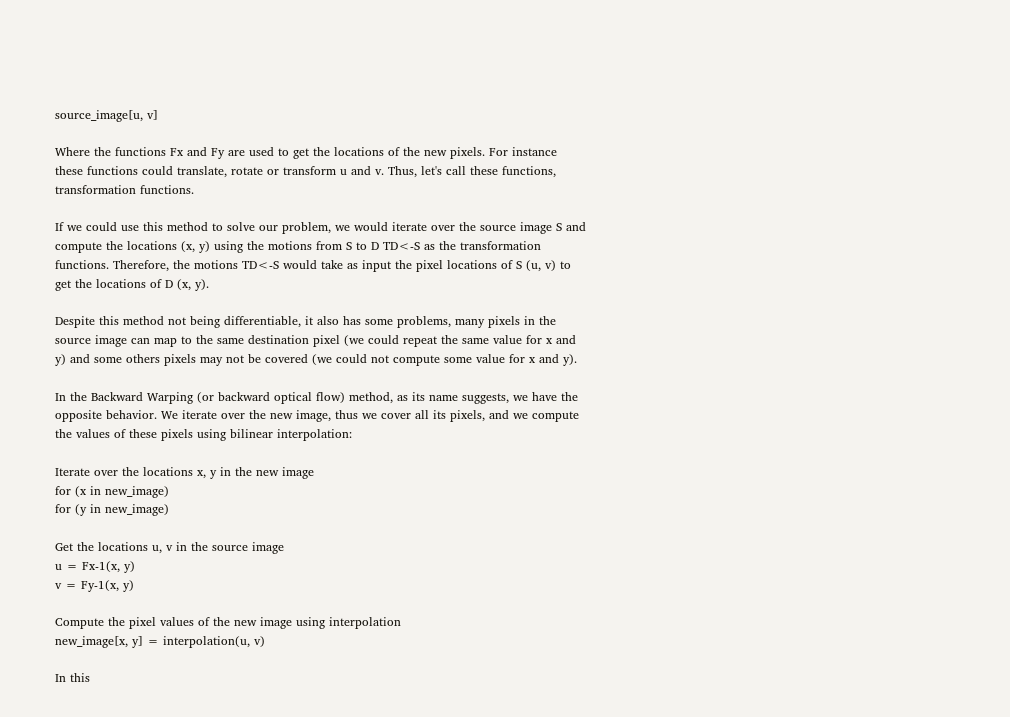source_image[u, v]

Where the functions Fx and Fy are used to get the locations of the new pixels. For instance these functions could translate, rotate or transform u and v. Thus, let's call these functions, transformation functions.

If we could use this method to solve our problem, we would iterate over the source image S and compute the locations (x, y) using the motions from S to D TD<-S as the transformation functions. Therefore, the motions TD<-S would take as input the pixel locations of S (u, v) to get the locations of D (x, y).

Despite this method not being differentiable, it also has some problems, many pixels in the source image can map to the same destination pixel (we could repeat the same value for x and y) and some others pixels may not be covered (we could not compute some value for x and y).

In the Backward Warping (or backward optical flow) method, as its name suggests, we have the opposite behavior. We iterate over the new image, thus we cover all its pixels, and we compute the values of these pixels using bilinear interpolation:

Iterate over the locations x, y in the new image
for (x in new_image)
for (y in new_image)

Get the locations u, v in the source image
u = Fx-1(x, y)
v = Fy-1(x, y)

Compute the pixel values of the new image using interpolation
new_image[x, y] = interpolation(u, v)

In this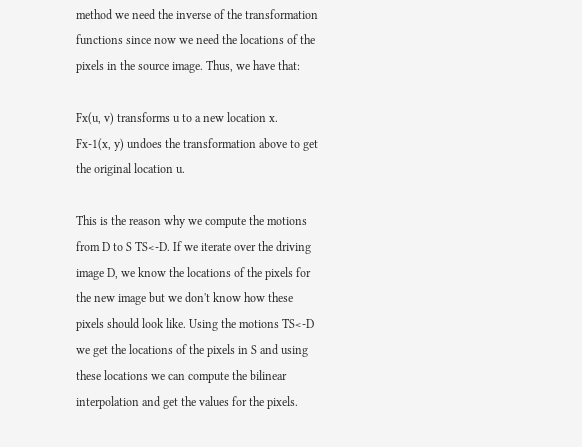method we need the inverse of the transformation functions since now we need the locations of the pixels in the source image. Thus, we have that:

Fx(u, v) transforms u to a new location x.
Fx-1(x, y) undoes the transformation above to get the original location u.

This is the reason why we compute the motions from D to S TS<-D. If we iterate over the driving image D, we know the locations of the pixels for the new image but we don't know how these pixels should look like. Using the motions TS<-D we get the locations of the pixels in S and using these locations we can compute the bilinear interpolation and get the values for the pixels.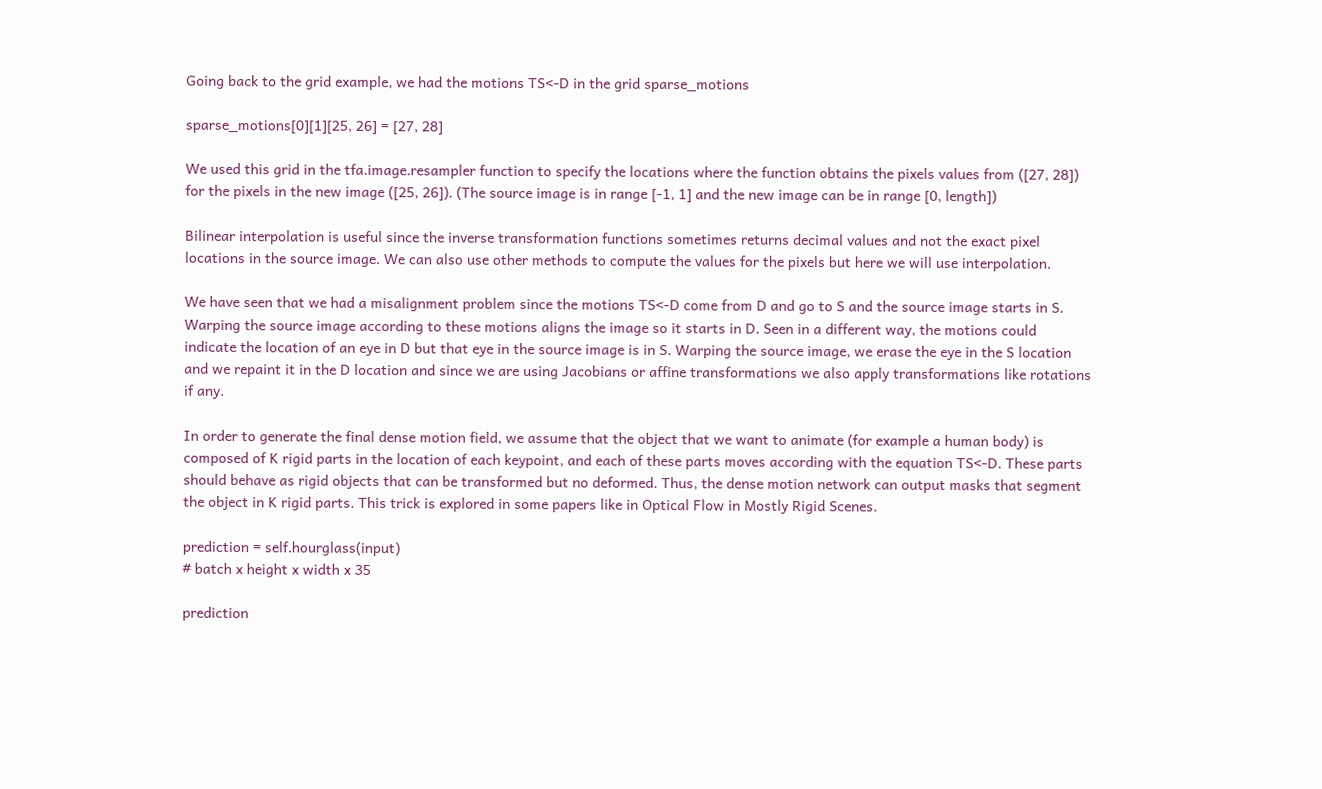Going back to the grid example, we had the motions TS<-D in the grid sparse_motions

sparse_motions[0][1][25, 26] = [27, 28]

We used this grid in the tfa.image.resampler function to specify the locations where the function obtains the pixels values from ([27, 28]) for the pixels in the new image ([25, 26]). (The source image is in range [-1, 1] and the new image can be in range [0, length])

Bilinear interpolation is useful since the inverse transformation functions sometimes returns decimal values and not the exact pixel locations in the source image. We can also use other methods to compute the values for the pixels but here we will use interpolation.

We have seen that we had a misalignment problem since the motions TS<-D come from D and go to S and the source image starts in S. Warping the source image according to these motions aligns the image so it starts in D. Seen in a different way, the motions could indicate the location of an eye in D but that eye in the source image is in S. Warping the source image, we erase the eye in the S location and we repaint it in the D location and since we are using Jacobians or affine transformations we also apply transformations like rotations if any.

In order to generate the final dense motion field, we assume that the object that we want to animate (for example a human body) is composed of K rigid parts in the location of each keypoint, and each of these parts moves according with the equation TS<-D. These parts should behave as rigid objects that can be transformed but no deformed. Thus, the dense motion network can output masks that segment the object in K rigid parts. This trick is explored in some papers like in Optical Flow in Mostly Rigid Scenes.

prediction = self.hourglass(input)
# batch x height x width x 35

prediction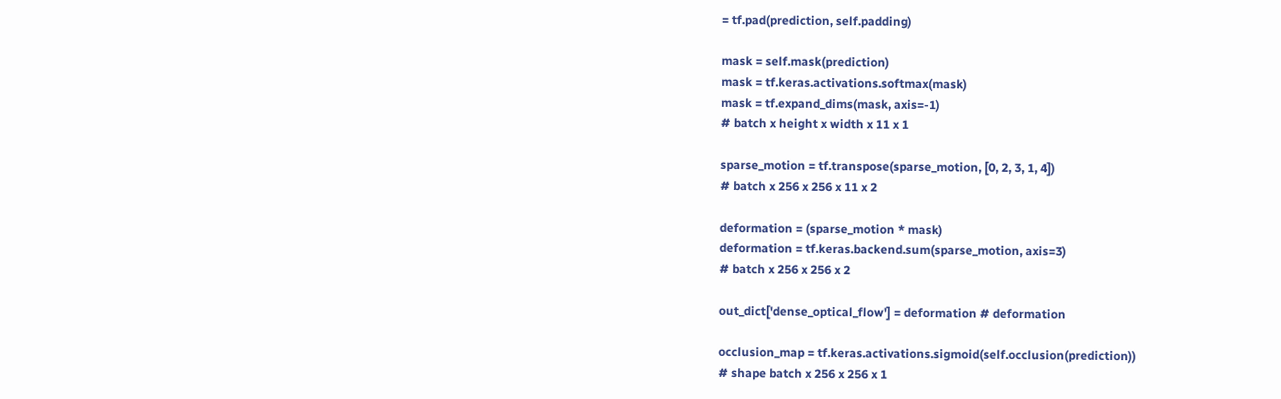= tf.pad(prediction, self.padding)

mask = self.mask(prediction)
mask = tf.keras.activations.softmax(mask)
mask = tf.expand_dims(mask, axis=-1)
# batch x height x width x 11 x 1

sparse_motion = tf.transpose(sparse_motion, [0, 2, 3, 1, 4])
# batch x 256 x 256 x 11 x 2

deformation = (sparse_motion * mask)
deformation = tf.keras.backend.sum(sparse_motion, axis=3)
# batch x 256 x 256 x 2

out_dict['dense_optical_flow'] = deformation # deformation

occlusion_map = tf.keras.activations.sigmoid(self.occlusion(prediction))
# shape batch x 256 x 256 x 1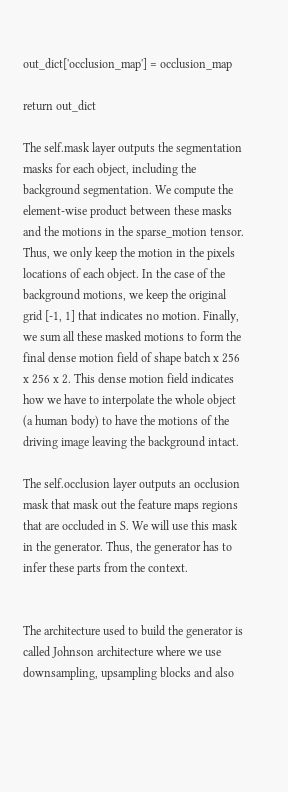out_dict['occlusion_map'] = occlusion_map

return out_dict

The self.mask layer outputs the segmentation masks for each object, including the background segmentation. We compute the element-wise product between these masks and the motions in the sparse_motion tensor. Thus, we only keep the motion in the pixels locations of each object. In the case of the background motions, we keep the original grid [-1, 1] that indicates no motion. Finally, we sum all these masked motions to form the final dense motion field of shape batch x 256 x 256 x 2. This dense motion field indicates how we have to interpolate the whole object (a human body) to have the motions of the driving image leaving the background intact.

The self.occlusion layer outputs an occlusion mask that mask out the feature maps regions that are occluded in S. We will use this mask in the generator. Thus, the generator has to infer these parts from the context.


The architecture used to build the generator is called Johnson architecture where we use downsampling, upsampling blocks and also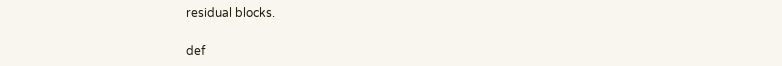residual blocks.

def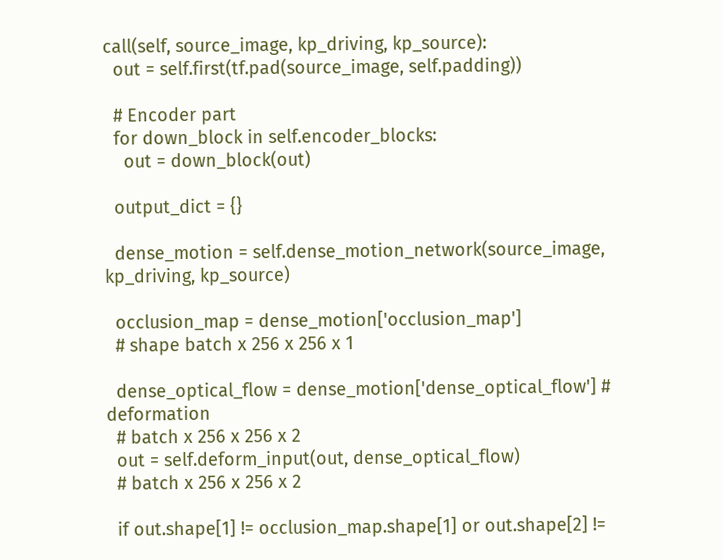call(self, source_image, kp_driving, kp_source):
  out = self.first(tf.pad(source_image, self.padding))

  # Encoder part
  for down_block in self.encoder_blocks:
    out = down_block(out)

  output_dict = {}

  dense_motion = self.dense_motion_network(source_image, kp_driving, kp_source)

  occlusion_map = dense_motion['occlusion_map']
  # shape batch x 256 x 256 x 1

  dense_optical_flow = dense_motion['dense_optical_flow'] # deformation
  # batch x 256 x 256 x 2
  out = self.deform_input(out, dense_optical_flow)
  # batch x 256 x 256 x 2

  if out.shape[1] != occlusion_map.shape[1] or out.shape[2] !=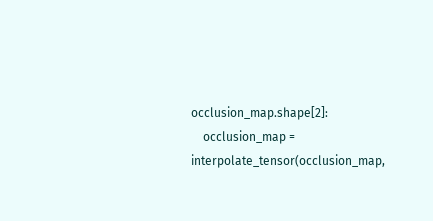occlusion_map.shape[2]:
    occlusion_map = interpolate_tensor(occlusion_map,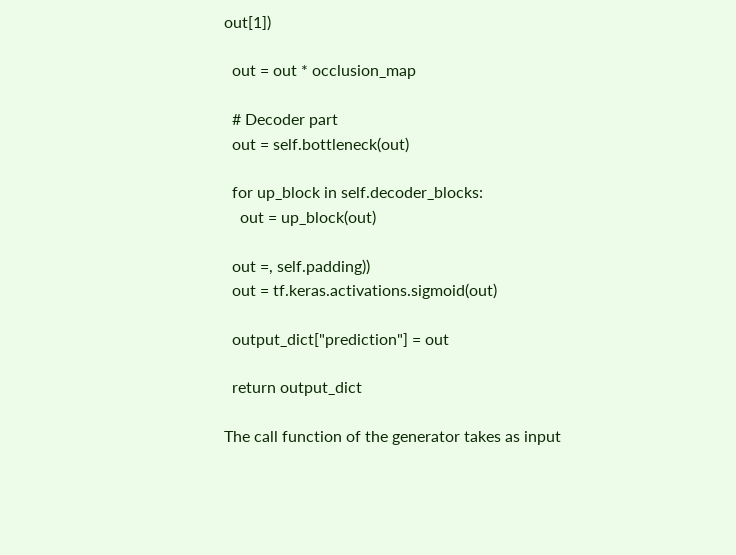out[1])

  out = out * occlusion_map

  # Decoder part
  out = self.bottleneck(out)

  for up_block in self.decoder_blocks:
    out = up_block(out)

  out =, self.padding))
  out = tf.keras.activations.sigmoid(out)

  output_dict["prediction"] = out

  return output_dict

The call function of the generator takes as input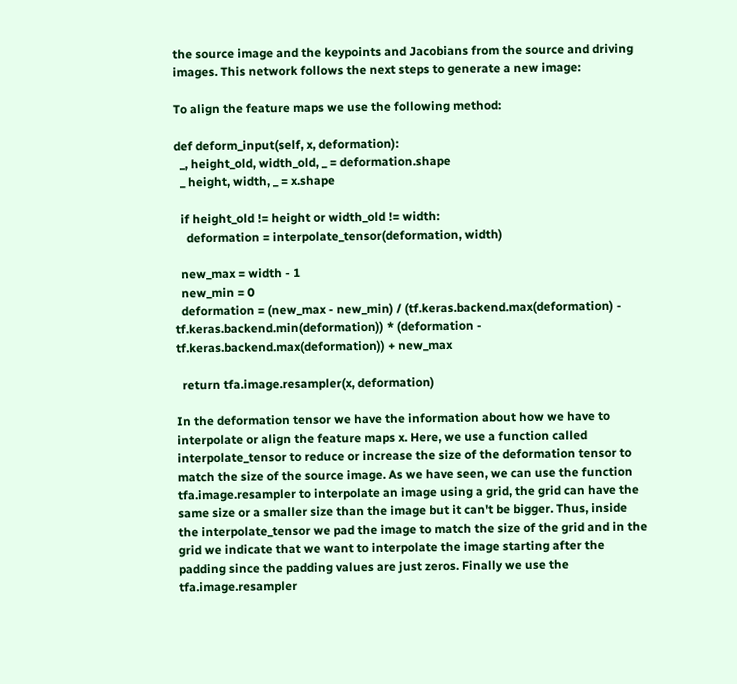the source image and the keypoints and Jacobians from the source and driving images. This network follows the next steps to generate a new image:

To align the feature maps we use the following method:

def deform_input(self, x, deformation):
  _, height_old, width_old, _ = deformation.shape
  _ height, width, _ = x.shape

  if height_old != height or width_old != width:
    deformation = interpolate_tensor(deformation, width)

  new_max = width - 1
  new_min = 0
  deformation = (new_max - new_min) / (tf.keras.backend.max(deformation) - tf.keras.backend.min(deformation)) * (deformation - tf.keras.backend.max(deformation)) + new_max

  return tfa.image.resampler(x, deformation)

In the deformation tensor we have the information about how we have to interpolate or align the feature maps x. Here, we use a function called interpolate_tensor to reduce or increase the size of the deformation tensor to match the size of the source image. As we have seen, we can use the function tfa.image.resampler to interpolate an image using a grid, the grid can have the same size or a smaller size than the image but it can't be bigger. Thus, inside the interpolate_tensor we pad the image to match the size of the grid and in the grid we indicate that we want to interpolate the image starting after the padding since the padding values are just zeros. Finally we use the tfa.image.resampler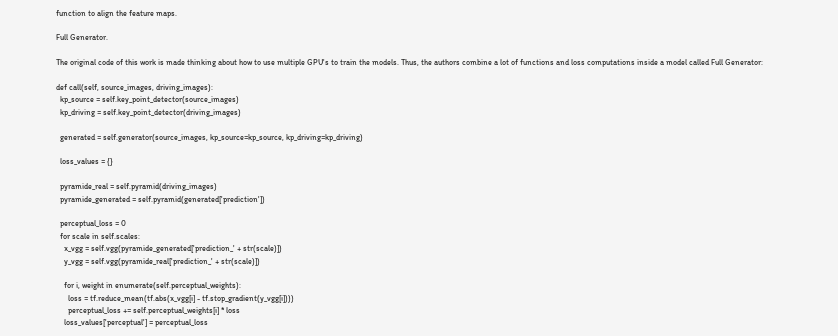function to align the feature maps.

Full Generator.

The original code of this work is made thinking about how to use multiple GPU's to train the models. Thus, the authors combine a lot of functions and loss computations inside a model called Full Generator:

def call(self, source_images, driving_images):
  kp_source = self.key_point_detector(source_images)
  kp_driving = self.key_point_detector(driving_images)

  generated = self.generator(source_images, kp_source=kp_source, kp_driving=kp_driving)

  loss_values = {}

  pyramide_real = self.pyramid(driving_images)
  pyramide_generated = self.pyramid(generated['prediction'])

  perceptual_loss = 0
  for scale in self.scales:
    x_vgg = self.vgg(pyramide_generated['prediction_' + str(scale)])
    y_vgg = self.vgg(pyramide_real['prediction_' + str(scale)])

    for i, weight in enumerate(self.perceptual_weights):
      loss = tf.reduce_mean(tf.abs(x_vgg[i] - tf.stop_gradient(y_vgg[i])))
      perceptual_loss += self.perceptual_weights[i] * loss
    loss_values['perceptual'] = perceptual_loss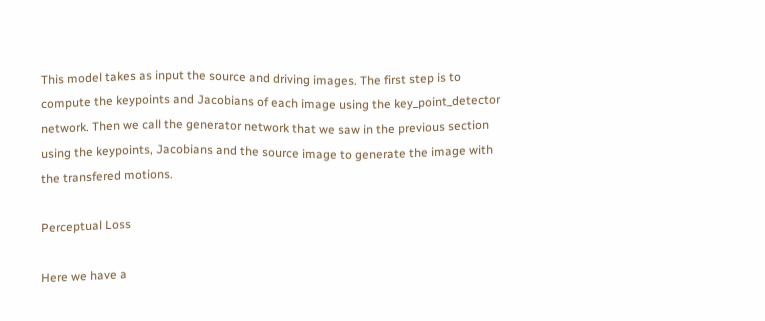This model takes as input the source and driving images. The first step is to compute the keypoints and Jacobians of each image using the key_point_detector network. Then we call the generator network that we saw in the previous section using the keypoints, Jacobians and the source image to generate the image with the transfered motions.

Perceptual Loss

Here we have a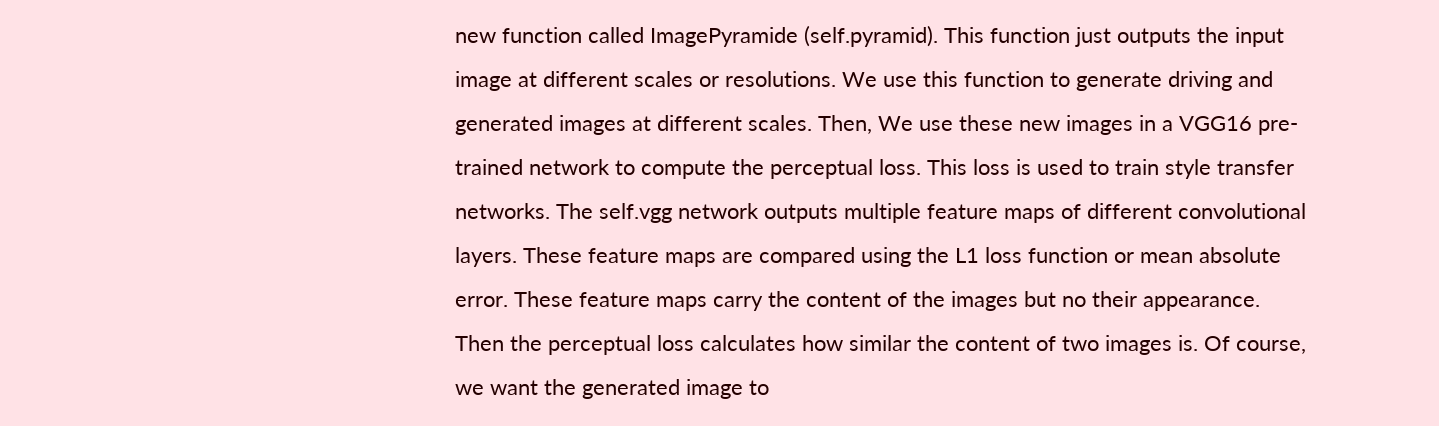new function called ImagePyramide (self.pyramid). This function just outputs the input image at different scales or resolutions. We use this function to generate driving and generated images at different scales. Then, We use these new images in a VGG16 pre-trained network to compute the perceptual loss. This loss is used to train style transfer networks. The self.vgg network outputs multiple feature maps of different convolutional layers. These feature maps are compared using the L1 loss function or mean absolute error. These feature maps carry the content of the images but no their appearance. Then the perceptual loss calculates how similar the content of two images is. Of course, we want the generated image to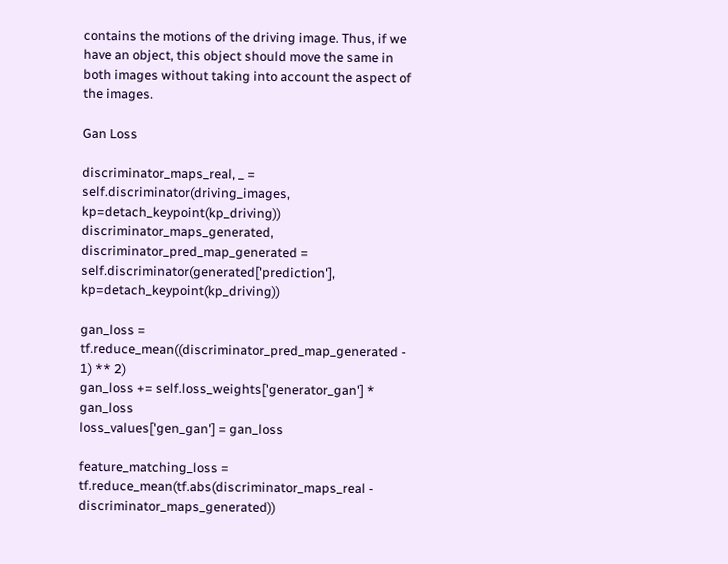contains the motions of the driving image. Thus, if we have an object, this object should move the same in both images without taking into account the aspect of the images.

Gan Loss

discriminator_maps_real, _ = self.discriminator(driving_images, kp=detach_keypoint(kp_driving))
discriminator_maps_generated, discriminator_pred_map_generated = self.discriminator(generated['prediction'], kp=detach_keypoint(kp_driving))

gan_loss = tf.reduce_mean((discriminator_pred_map_generated - 1) ** 2)
gan_loss += self.loss_weights['generator_gan'] * gan_loss
loss_values['gen_gan'] = gan_loss

feature_matching_loss = tf.reduce_mean(tf.abs(discriminator_maps_real - discriminator_maps_generated))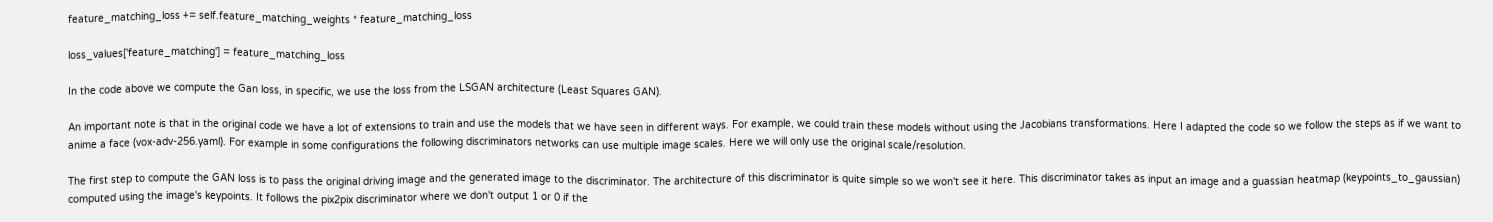feature_matching_loss += self.feature_matching_weights * feature_matching_loss

loss_values['feature_matching'] = feature_matching_loss

In the code above we compute the Gan loss, in specific, we use the loss from the LSGAN architecture (Least Squares GAN).

An important note is that in the original code we have a lot of extensions to train and use the models that we have seen in different ways. For example, we could train these models without using the Jacobians transformations. Here I adapted the code so we follow the steps as if we want to anime a face (vox-adv-256.yaml). For example in some configurations the following discriminators networks can use multiple image scales. Here we will only use the original scale/resolution.

The first step to compute the GAN loss is to pass the original driving image and the generated image to the discriminator. The architecture of this discriminator is quite simple so we won't see it here. This discriminator takes as input an image and a guassian heatmap (keypoints_to_gaussian) computed using the image's keypoints. It follows the pix2pix discriminator where we don't output 1 or 0 if the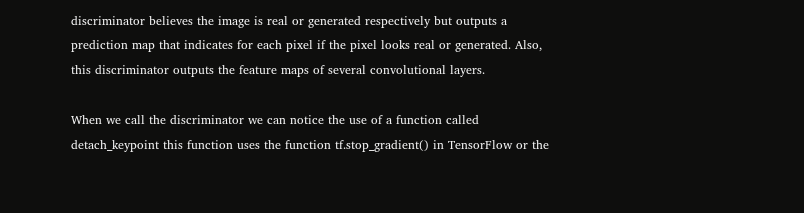discriminator believes the image is real or generated respectively but outputs a prediction map that indicates for each pixel if the pixel looks real or generated. Also, this discriminator outputs the feature maps of several convolutional layers.

When we call the discriminator we can notice the use of a function called detach_keypoint this function uses the function tf.stop_gradient() in TensorFlow or the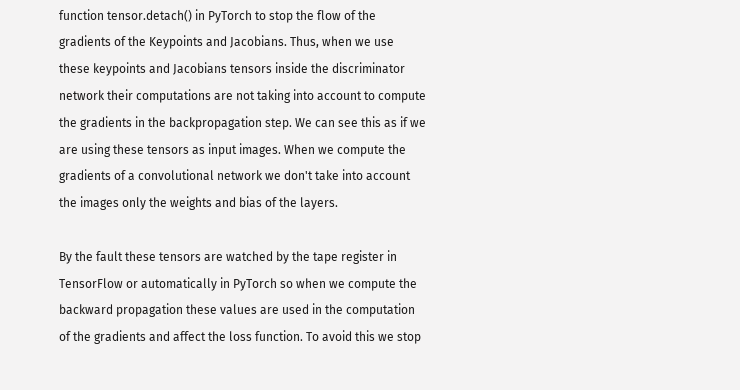function tensor.detach() in PyTorch to stop the flow of the gradients of the Keypoints and Jacobians. Thus, when we use these keypoints and Jacobians tensors inside the discriminator network their computations are not taking into account to compute the gradients in the backpropagation step. We can see this as if we are using these tensors as input images. When we compute the gradients of a convolutional network we don't take into account the images only the weights and bias of the layers.

By the fault these tensors are watched by the tape register in TensorFlow or automatically in PyTorch so when we compute the backward propagation these values are used in the computation of the gradients and affect the loss function. To avoid this we stop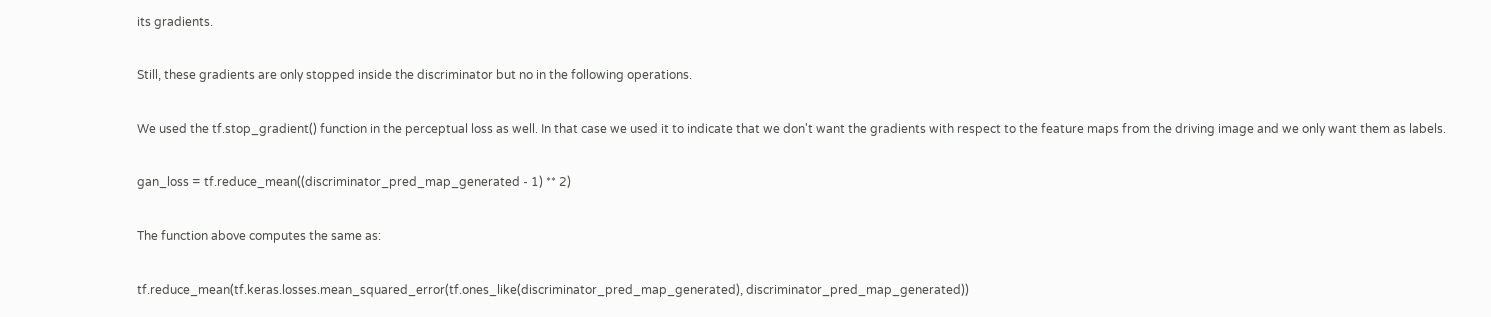its gradients.

Still, these gradients are only stopped inside the discriminator but no in the following operations.

We used the tf.stop_gradient() function in the perceptual loss as well. In that case we used it to indicate that we don't want the gradients with respect to the feature maps from the driving image and we only want them as labels.

gan_loss = tf.reduce_mean((discriminator_pred_map_generated - 1) ** 2)

The function above computes the same as:

tf.reduce_mean(tf.keras.losses.mean_squared_error(tf.ones_like(discriminator_pred_map_generated), discriminator_pred_map_generated))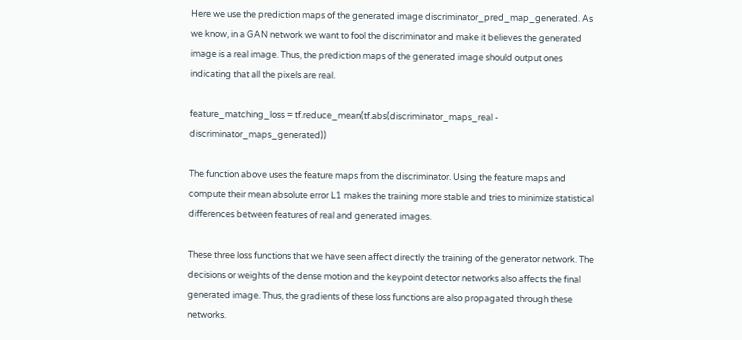Here we use the prediction maps of the generated image discriminator_pred_map_generated. As we know, in a GAN network we want to fool the discriminator and make it believes the generated image is a real image. Thus, the prediction maps of the generated image should output ones indicating that all the pixels are real.

feature_matching_loss = tf.reduce_mean(tf.abs(discriminator_maps_real - discriminator_maps_generated))

The function above uses the feature maps from the discriminator. Using the feature maps and compute their mean absolute error L1 makes the training more stable and tries to minimize statistical differences between features of real and generated images.

These three loss functions that we have seen affect directly the training of the generator network. The decisions or weights of the dense motion and the keypoint detector networks also affects the final generated image. Thus, the gradients of these loss functions are also propagated through these networks.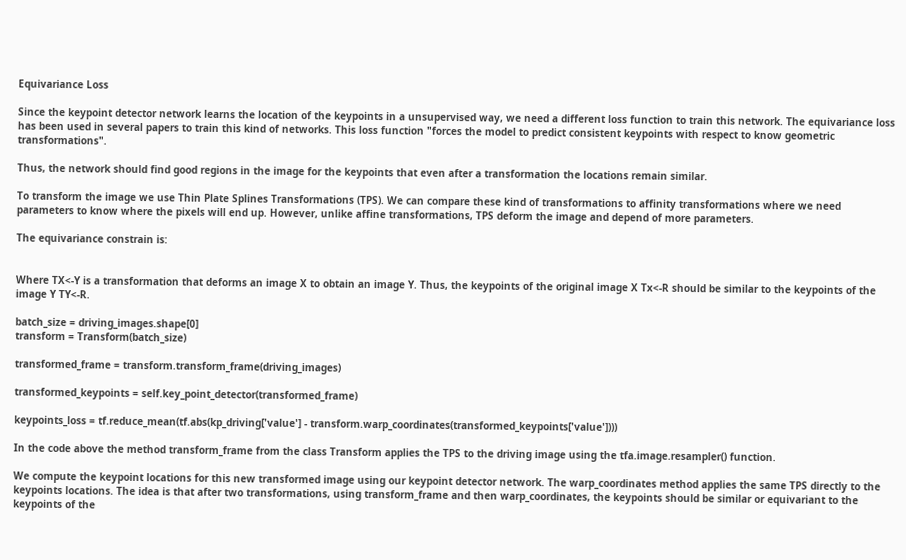Equivariance Loss

Since the keypoint detector network learns the location of the keypoints in a unsupervised way, we need a different loss function to train this network. The equivariance loss has been used in several papers to train this kind of networks. This loss function "forces the model to predict consistent keypoints with respect to know geometric transformations".

Thus, the network should find good regions in the image for the keypoints that even after a transformation the locations remain similar.

To transform the image we use Thin Plate Splines Transformations (TPS). We can compare these kind of transformations to affinity transformations where we need parameters to know where the pixels will end up. However, unlike affine transformations, TPS deform the image and depend of more parameters.

The equivariance constrain is:


Where TX<-Y is a transformation that deforms an image X to obtain an image Y. Thus, the keypoints of the original image X Tx<-R should be similar to the keypoints of the image Y TY<-R.

batch_size = driving_images.shape[0]
transform = Transform(batch_size)

transformed_frame = transform.transform_frame(driving_images)

transformed_keypoints = self.key_point_detector(transformed_frame)

keypoints_loss = tf.reduce_mean(tf.abs(kp_driving['value'] - transform.warp_coordinates(transformed_keypoints['value'])))

In the code above the method transform_frame from the class Transform applies the TPS to the driving image using the tfa.image.resampler() function.

We compute the keypoint locations for this new transformed image using our keypoint detector network. The warp_coordinates method applies the same TPS directly to the keypoints locations. The idea is that after two transformations, using transform_frame and then warp_coordinates, the keypoints should be similar or equivariant to the keypoints of the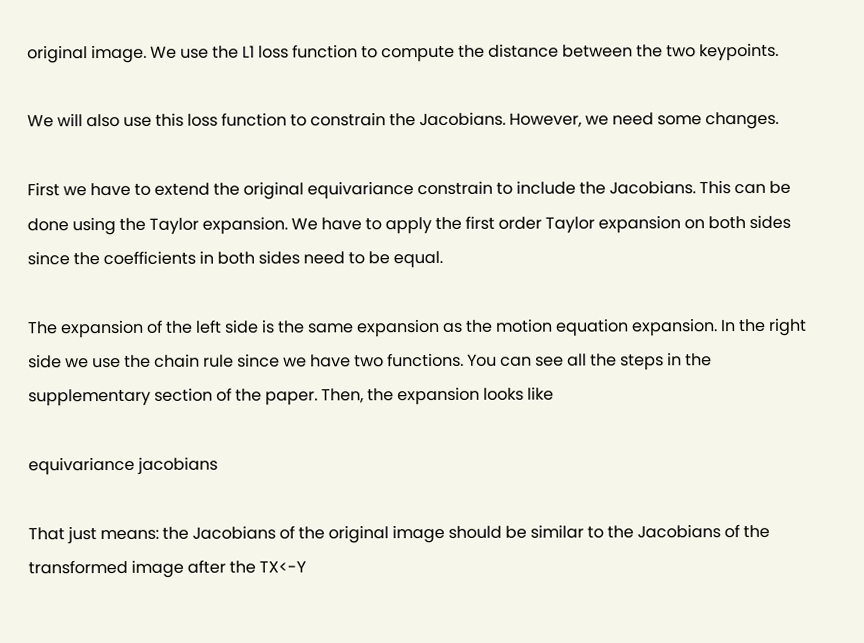original image. We use the L1 loss function to compute the distance between the two keypoints.

We will also use this loss function to constrain the Jacobians. However, we need some changes.

First we have to extend the original equivariance constrain to include the Jacobians. This can be done using the Taylor expansion. We have to apply the first order Taylor expansion on both sides since the coefficients in both sides need to be equal.

The expansion of the left side is the same expansion as the motion equation expansion. In the right side we use the chain rule since we have two functions. You can see all the steps in the supplementary section of the paper. Then, the expansion looks like

equivariance jacobians

That just means: the Jacobians of the original image should be similar to the Jacobians of the transformed image after the TX<-Y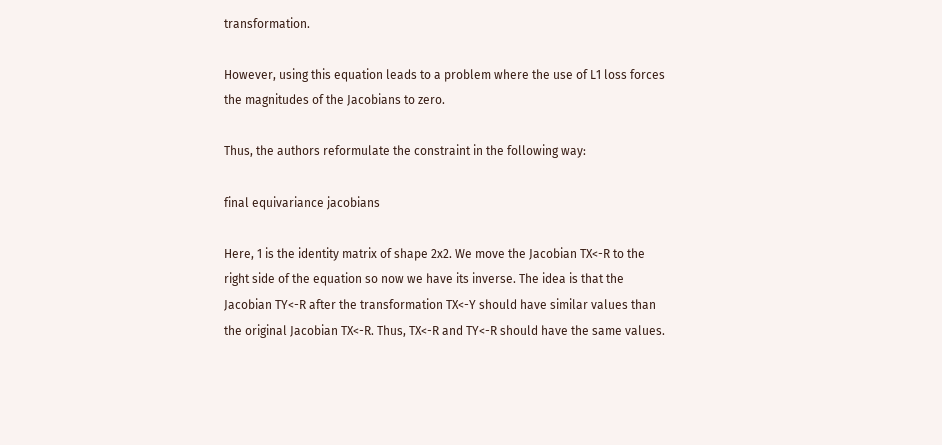transformation.

However, using this equation leads to a problem where the use of L1 loss forces the magnitudes of the Jacobians to zero.

Thus, the authors reformulate the constraint in the following way:

final equivariance jacobians

Here, 1 is the identity matrix of shape 2x2. We move the Jacobian TX<-R to the right side of the equation so now we have its inverse. The idea is that the Jacobian TY<-R after the transformation TX<-Y should have similar values than the original Jacobian TX<-R. Thus, TX<-R and TY<-R should have the same values.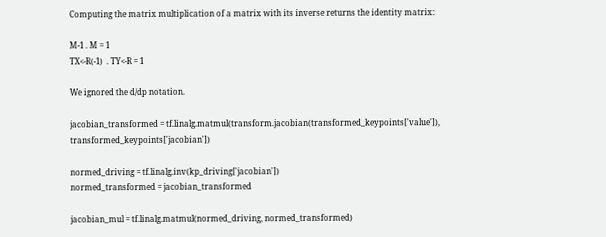Computing the matrix multiplication of a matrix with its inverse returns the identity matrix:

M-1 . M = 1
TX<-R(-1)  . TY<-R = 1

We ignored the d/dp notation.

jacobian_transformed = tf.linalg.matmul(transform.jacobian(transformed_keypoints['value']), transformed_keypoints['jacobian'])

normed_driving = tf.linalg.inv(kp_driving['jacobian'])
normed_transformed = jacobian_transformed

jacobian_mul = tf.linalg.matmul(normed_driving, normed_transformed)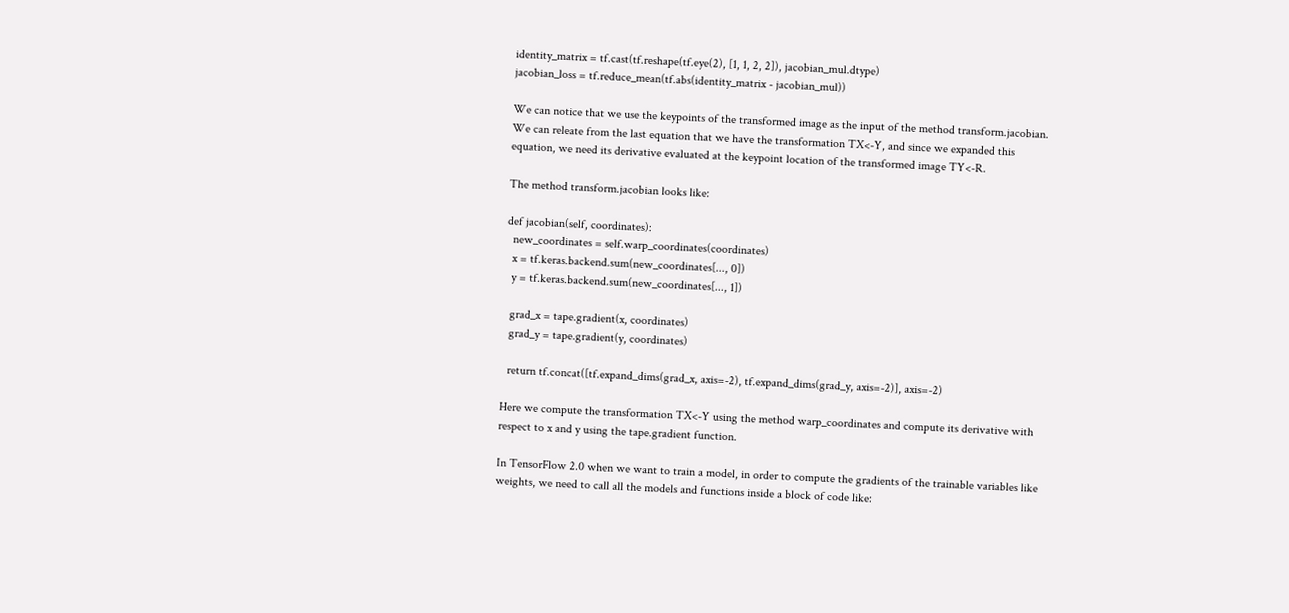identity_matrix = tf.cast(tf.reshape(tf.eye(2), [1, 1, 2, 2]), jacobian_mul.dtype)
jacobian_loss = tf.reduce_mean(tf.abs(identity_matrix - jacobian_mul))

We can notice that we use the keypoints of the transformed image as the input of the method transform.jacobian. We can releate from the last equation that we have the transformation TX<-Y, and since we expanded this equation, we need its derivative evaluated at the keypoint location of the transformed image TY<-R.

The method transform.jacobian looks like:

def jacobian(self, coordinates):
  new_coordinates = self.warp_coordinates(coordinates)
  x = tf.keras.backend.sum(new_coordinates[..., 0])
  y = tf.keras.backend.sum(new_coordinates[..., 1])

  grad_x = tape.gradient(x, coordinates)
  grad_y = tape.gradient(y, coordinates)

  return tf.concat([tf.expand_dims(grad_x, axis=-2), tf.expand_dims(grad_y, axis=-2)], axis=-2)

Here we compute the transformation TX<-Y using the method warp_coordinates and compute its derivative with respect to x and y using the tape.gradient function.

In TensorFlow 2.0 when we want to train a model, in order to compute the gradients of the trainable variables like weights, we need to call all the models and functions inside a block of code like: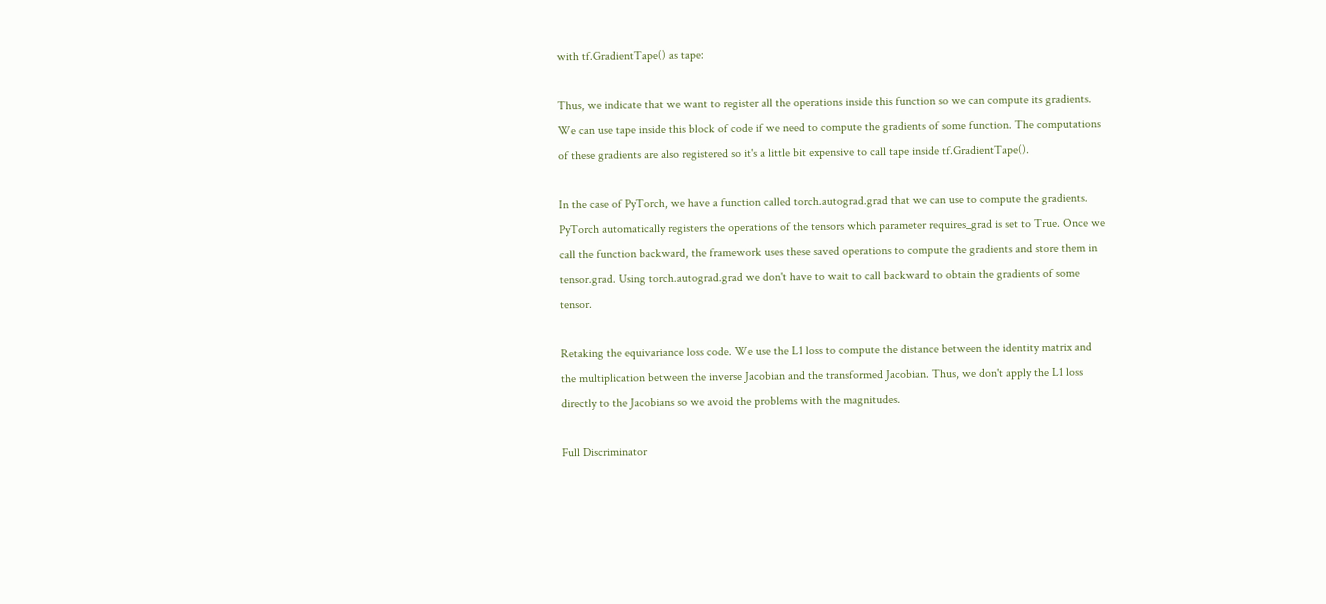with tf.GradientTape() as tape:

Thus, we indicate that we want to register all the operations inside this function so we can compute its gradients. We can use tape inside this block of code if we need to compute the gradients of some function. The computations of these gradients are also registered so it's a little bit expensive to call tape inside tf.GradientTape().

In the case of PyTorch, we have a function called torch.autograd.grad that we can use to compute the gradients. PyTorch automatically registers the operations of the tensors which parameter requires_grad is set to True. Once we call the function backward, the framework uses these saved operations to compute the gradients and store them in tensor.grad. Using torch.autograd.grad we don't have to wait to call backward to obtain the gradients of some tensor.

Retaking the equivariance loss code. We use the L1 loss to compute the distance between the identity matrix and the multiplication between the inverse Jacobian and the transformed Jacobian. Thus, we don't apply the L1 loss directly to the Jacobians so we avoid the problems with the magnitudes.

Full Discriminator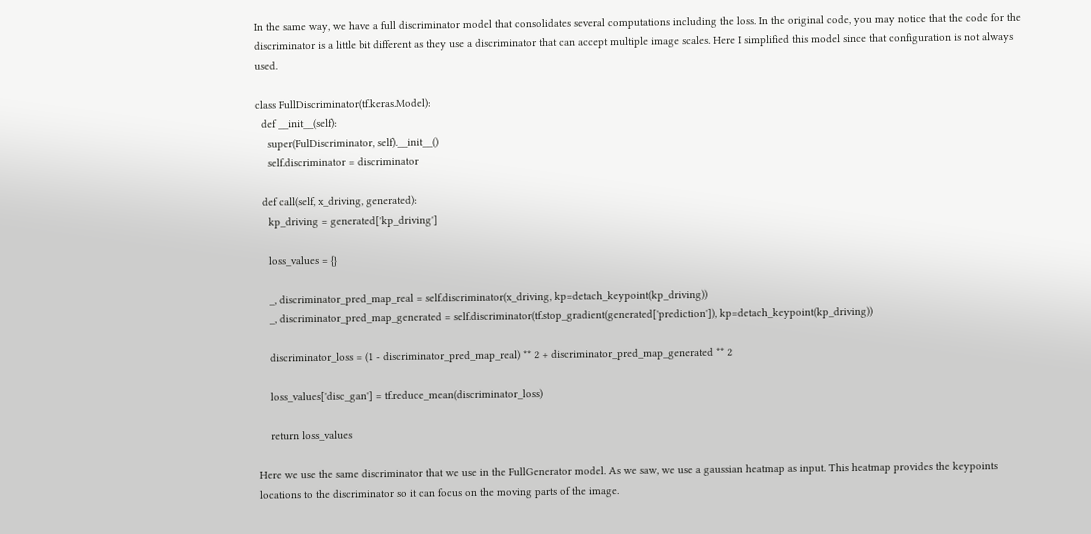In the same way, we have a full discriminator model that consolidates several computations including the loss. In the original code, you may notice that the code for the discriminator is a little bit different as they use a discriminator that can accept multiple image scales. Here I simplified this model since that configuration is not always used.

class FullDiscriminator(tf.keras.Model):
  def __init__(self):
    super(FulDiscriminator, self).__init__()
    self.discriminator = discriminator

  def call(self, x_driving, generated):
    kp_driving = generated['kp_driving']

    loss_values = {}

    _, discriminator_pred_map_real = self.discriminator(x_driving, kp=detach_keypoint(kp_driving))
    _, discriminator_pred_map_generated = self.discriminator(tf.stop_gradient(generated['prediction']), kp=detach_keypoint(kp_driving))

    discriminator_loss = (1 - discriminator_pred_map_real) ** 2 + discriminator_pred_map_generated ** 2

    loss_values['disc_gan'] = tf.reduce_mean(discriminator_loss)

    return loss_values

Here we use the same discriminator that we use in the FullGenerator model. As we saw, we use a gaussian heatmap as input. This heatmap provides the keypoints locations to the discriminator so it can focus on the moving parts of the image.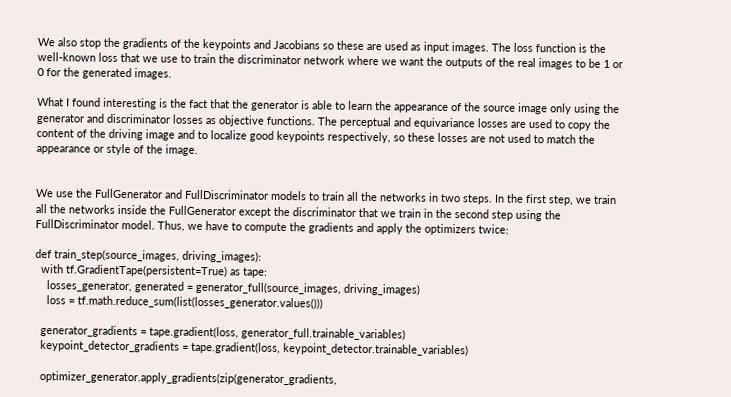We also stop the gradients of the keypoints and Jacobians so these are used as input images. The loss function is the well-known loss that we use to train the discriminator network where we want the outputs of the real images to be 1 or 0 for the generated images.

What I found interesting is the fact that the generator is able to learn the appearance of the source image only using the generator and discriminator losses as objective functions. The perceptual and equivariance losses are used to copy the content of the driving image and to localize good keypoints respectively, so these losses are not used to match the appearance or style of the image.


We use the FullGenerator and FullDiscriminator models to train all the networks in two steps. In the first step, we train all the networks inside the FullGenerator except the discriminator that we train in the second step using the FullDiscriminator model. Thus, we have to compute the gradients and apply the optimizers twice:

def train_step(source_images, driving_images):
  with tf.GradientTape(persistent=True) as tape:
    losses_generator, generated = generator_full(source_images, driving_images)
    loss = tf.math.reduce_sum(list(losses_generator.values()))

  generator_gradients = tape.gradient(loss, generator_full.trainable_variables)
  keypoint_detector_gradients = tape.gradient(loss, keypoint_detector.trainable_variables)

  optimizer_generator.apply_gradients(zip(generator_gradients,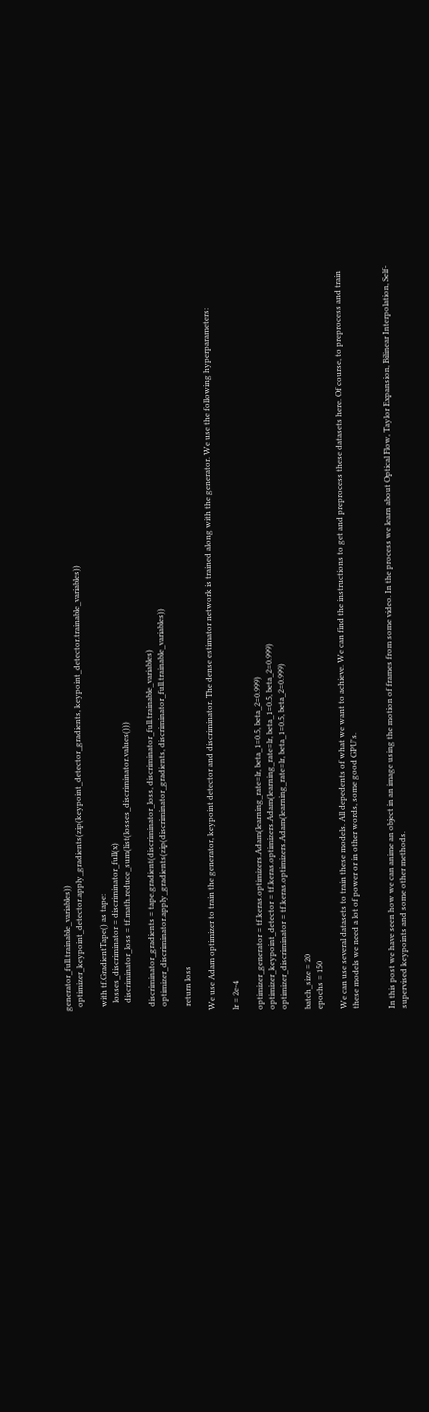generator_full.trainable_variables))
  optimizer_keypoint_detector.apply_gradients(zip(keypoint_detector_gradients, keypoint_detector.trainable_variables))

  with tf.GradientTape() as tape:
    losses_discriminator = discriminator_full(x)
    discriminator_loss = tf.math.reduce_sum(list(losses_discriminator.values()))

  discriminator_gradients = tape.gradient(discriminator_loss, discriminator_full.trainable_variables)
  optimizer_discriminator.apply_gradients(zip(discriminator_gradients, discriminator_full.trainable_variables))

  return loss

We use Adam optimizer to train the generator, keypoint detector and discriminator. The dense estimator network is trained along with the generator. We use the following hyperparameters:

lr = 2e-4

optimizer_generator = tf.keras.optimizers.Adam(learning_rate=lr, beta_1=0.5, beta_2=0.999)
optimizer_keypoint_detector = tf.keras.optimizers.Adam(learning_rate=lr, beta_1=0.5, beta_2=0.999)
optimizer_discriminator = tf.keras.optimizers.Adam(learning_rate=lr, beta_1=0.5, beta_2=0.999)

batch_size = 20
epochs = 150

We can use several datasets to train these models. All depedents of what we want to achieve. We can find the instructions to get and preprocess these datasets here. Of course, to preprocess and train these models we need a lot of power or in other words, some good GPU's.


In this post we have seen how we can anime an object in an image using the motion of frames from some video. In the process we learn about Optical Flow, Taylor Expansion, Bilinear Interpolation, Self-supervised keypoints and some other methods.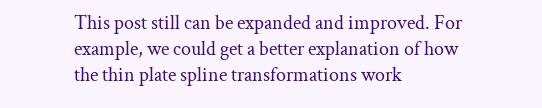This post still can be expanded and improved. For example, we could get a better explanation of how the thin plate spline transformations work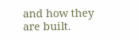and how they are built.